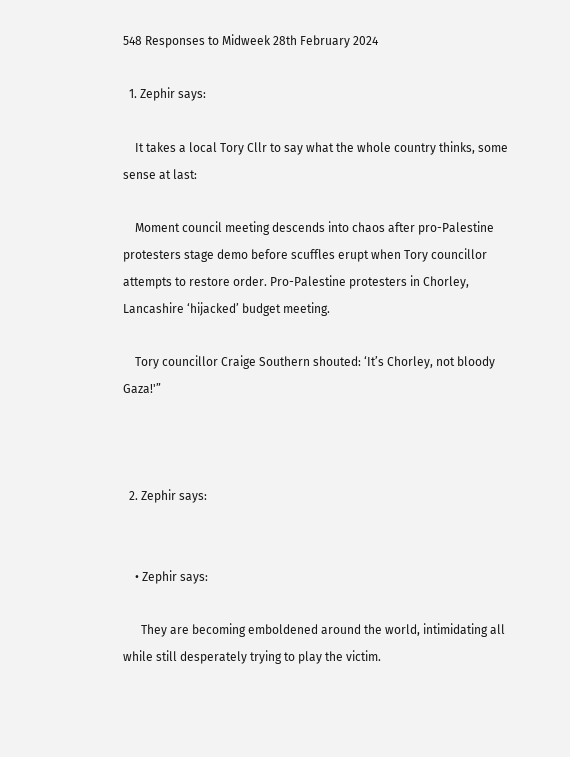548 Responses to Midweek 28th February 2024

  1. Zephir says:

    It takes a local Tory Cllr to say what the whole country thinks, some sense at last:

    Moment council meeting descends into chaos after pro-Palestine protesters stage demo before scuffles erupt when Tory councillor attempts to restore order. Pro-Palestine protesters in Chorley, Lancashire ‘hijacked’ budget meeting.

    Tory councillor Craige Southern shouted: ‘It’s Chorley, not bloody Gaza!'”



  2. Zephir says:


    • Zephir says:

      They are becoming emboldened around the world, intimidating all while still desperately trying to play the victim.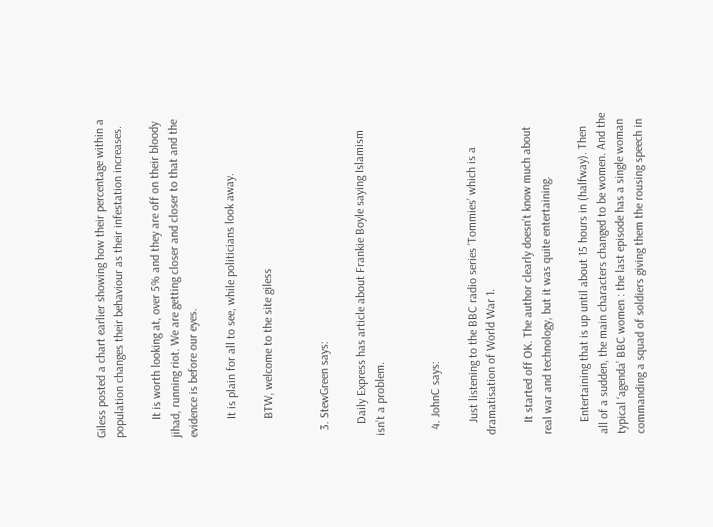Giless posted a chart earlier showing how their percentage within a population changes their behaviour as their infestation increases.

      It is worth looking at, over 5% and they are off on their bloody jihad, running riot. We are getting closer and closer to that and the evidence is before our eyes.

      It is plain for all to see, while politicians look away.

      BTW, welcome to the site giless


  3. StewGreen says:

    Daily Express has article about Frankie Boyle saying Islamism isn’t a problem.


  4. JohnC says:

    Just listening to the BBC radio series ‘Tommies’ which is a dramatisation of World War 1.

    It started off OK. The author clearly doesn’t know much about real war and technology, but it was quite entertaining.

    Entertaining that is up until about 15 hours in (halfway). Then all of a sudden, the main characters changed to be women. And the typical ‘agenda’ BBC women : the last episode has a single woman commanding a squad of soldiers giving them the rousing speech in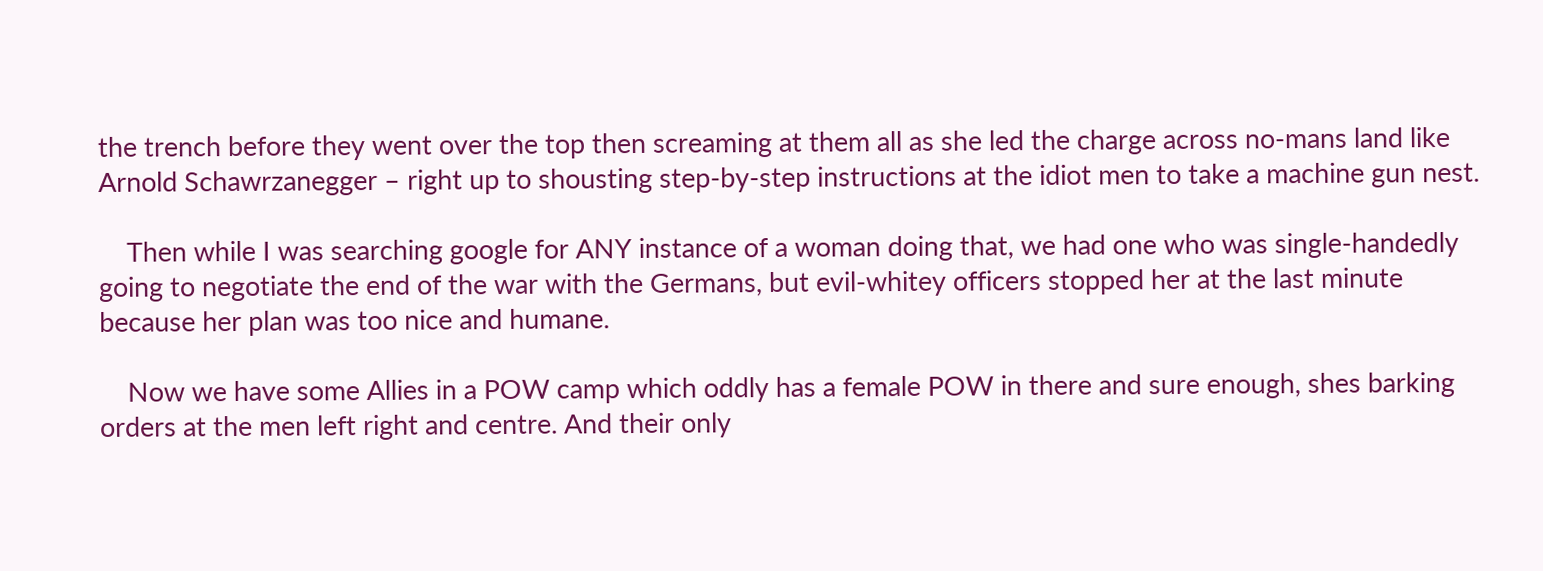the trench before they went over the top then screaming at them all as she led the charge across no-mans land like Arnold Schawrzanegger – right up to shousting step-by-step instructions at the idiot men to take a machine gun nest.

    Then while I was searching google for ANY instance of a woman doing that, we had one who was single-handedly going to negotiate the end of the war with the Germans, but evil-whitey officers stopped her at the last minute because her plan was too nice and humane.

    Now we have some Allies in a POW camp which oddly has a female POW in there and sure enough, shes barking orders at the men left right and centre. And their only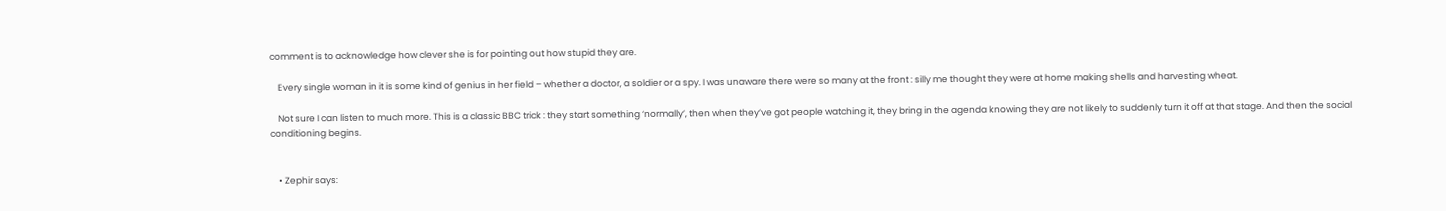comment is to acknowledge how clever she is for pointing out how stupid they are.

    Every single woman in it is some kind of genius in her field – whether a doctor, a soldier or a spy. I was unaware there were so many at the front : silly me thought they were at home making shells and harvesting wheat.

    Not sure I can listen to much more. This is a classic BBC trick : they start something ‘normally’, then when they’ve got people watching it, they bring in the agenda knowing they are not likely to suddenly turn it off at that stage. And then the social conditioning begins.


    • Zephir says: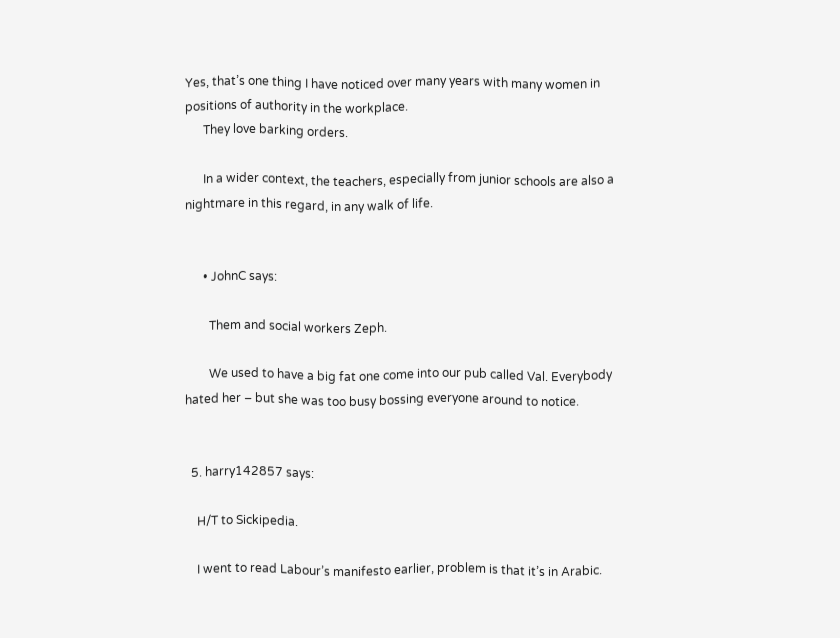Yes, that’s one thing I have noticed over many years with many women in positions of authority in the workplace.
      They love barking orders.

      In a wider context, the teachers, especially from junior schools are also a nightmare in this regard, in any walk of life.


      • JohnC says:

        Them and social workers Zeph.

        We used to have a big fat one come into our pub called Val. Everybody hated her – but she was too busy bossing everyone around to notice.


  5. harry142857 says:

    H/T to Sickipedia.

    I went to read Labour’s manifesto earlier, problem is that it’s in Arabic.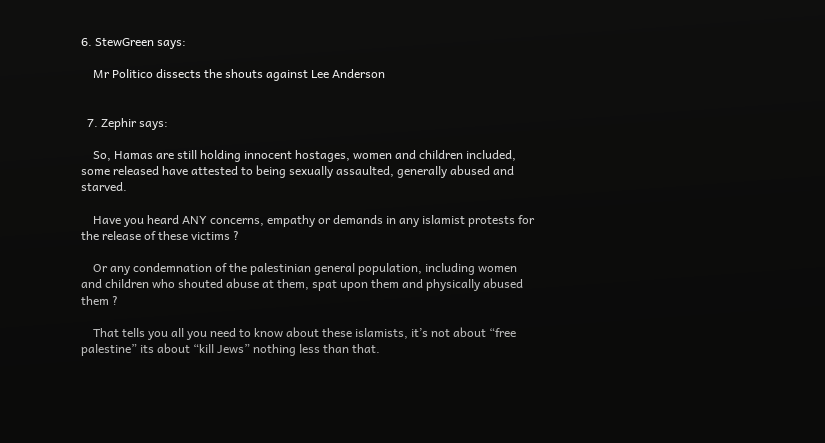6. StewGreen says:

    Mr Politico dissects the shouts against Lee Anderson


  7. Zephir says:

    So, Hamas are still holding innocent hostages, women and children included, some released have attested to being sexually assaulted, generally abused and starved.

    Have you heard ANY concerns, empathy or demands in any islamist protests for the release of these victims ?

    Or any condemnation of the palestinian general population, including women and children who shouted abuse at them, spat upon them and physically abused them ?

    That tells you all you need to know about these islamists, it’s not about “free palestine” its about “kill Jews” nothing less than that.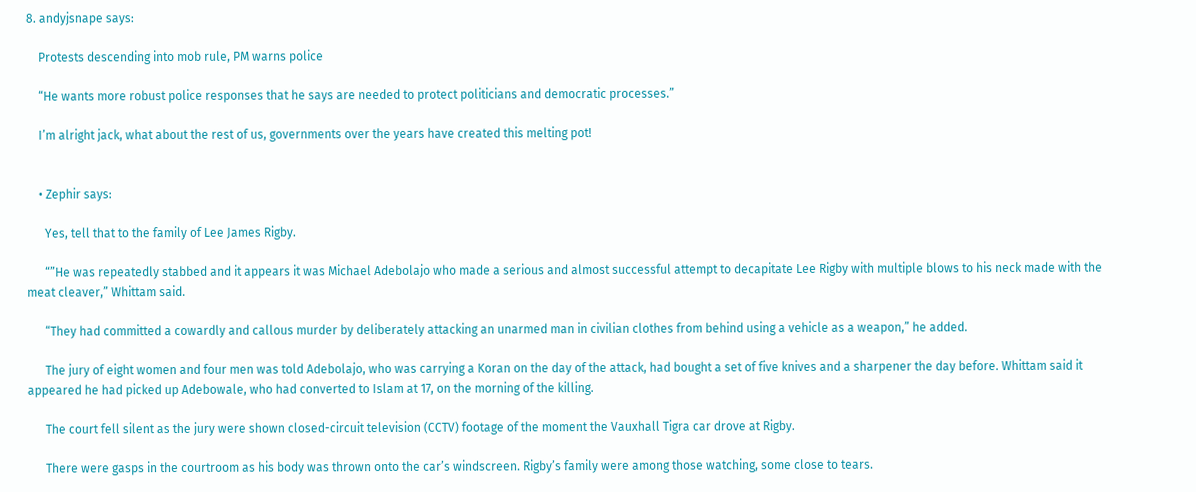8. andyjsnape says:

    Protests descending into mob rule, PM warns police

    “He wants more robust police responses that he says are needed to protect politicians and democratic processes.”

    I’m alright jack, what about the rest of us, governments over the years have created this melting pot!


    • Zephir says:

      Yes, tell that to the family of Lee James Rigby.

      “”He was repeatedly stabbed and it appears it was Michael Adebolajo who made a serious and almost successful attempt to decapitate Lee Rigby with multiple blows to his neck made with the meat cleaver,” Whittam said.

      “They had committed a cowardly and callous murder by deliberately attacking an unarmed man in civilian clothes from behind using a vehicle as a weapon,” he added.

      The jury of eight women and four men was told Adebolajo, who was carrying a Koran on the day of the attack, had bought a set of five knives and a sharpener the day before. Whittam said it appeared he had picked up Adebowale, who had converted to Islam at 17, on the morning of the killing.

      The court fell silent as the jury were shown closed-circuit television (CCTV) footage of the moment the Vauxhall Tigra car drove at Rigby.

      There were gasps in the courtroom as his body was thrown onto the car’s windscreen. Rigby’s family were among those watching, some close to tears.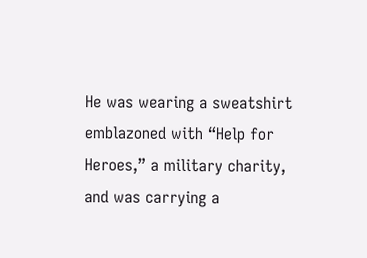He was wearing a sweatshirt emblazoned with “Help for Heroes,” a military charity, and was carrying a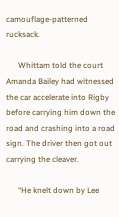camouflage-patterned rucksack.

      Whittam told the court Amanda Bailey had witnessed the car accelerate into Rigby before carrying him down the road and crashing into a road sign. The driver then got out carrying the cleaver.

      “He knelt down by Lee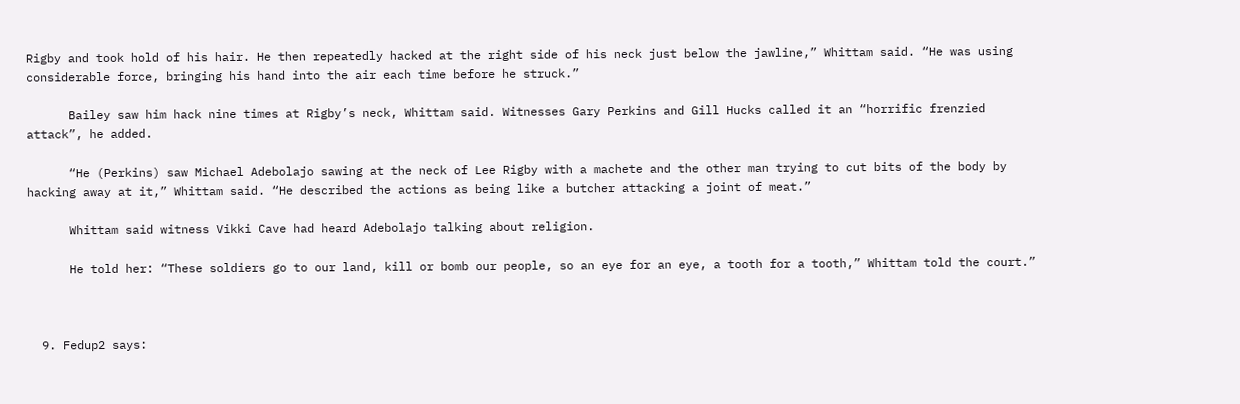Rigby and took hold of his hair. He then repeatedly hacked at the right side of his neck just below the jawline,” Whittam said. “He was using considerable force, bringing his hand into the air each time before he struck.”

      Bailey saw him hack nine times at Rigby’s neck, Whittam said. Witnesses Gary Perkins and Gill Hucks called it an “horrific frenzied attack”, he added.

      “He (Perkins) saw Michael Adebolajo sawing at the neck of Lee Rigby with a machete and the other man trying to cut bits of the body by hacking away at it,” Whittam said. “He described the actions as being like a butcher attacking a joint of meat.”

      Whittam said witness Vikki Cave had heard Adebolajo talking about religion.

      He told her: “These soldiers go to our land, kill or bomb our people, so an eye for an eye, a tooth for a tooth,” Whittam told the court.”



  9. Fedup2 says: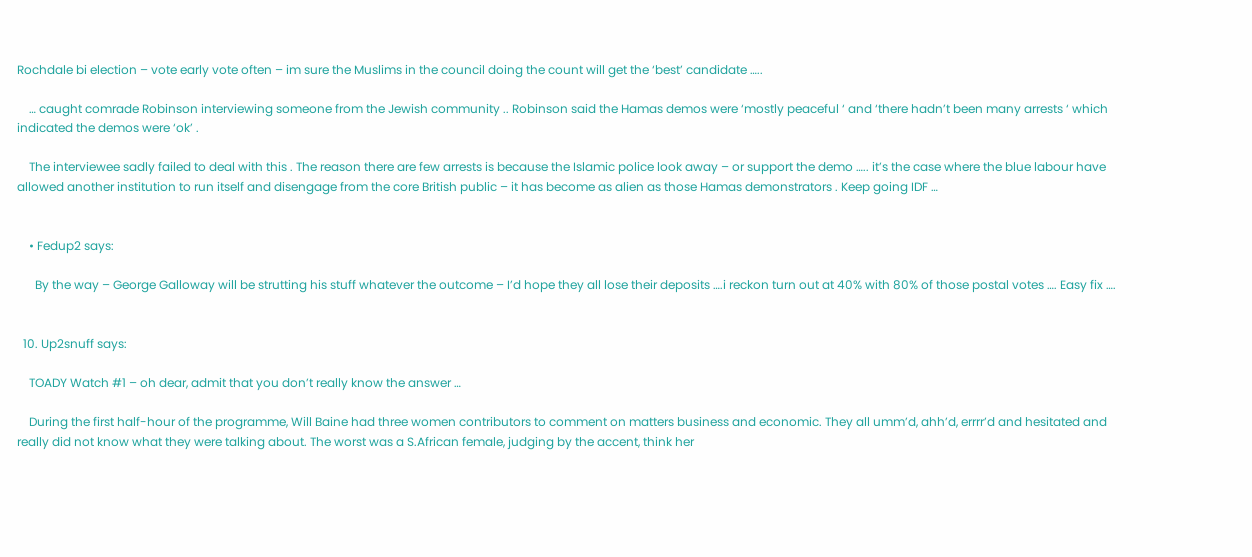Rochdale bi election – vote early vote often – im sure the Muslims in the council doing the count will get the ‘best’ candidate …..

    … caught comrade Robinson interviewing someone from the Jewish community .. Robinson said the Hamas demos were ‘mostly peaceful ‘ and ‘there hadn’t been many arrests ‘ which indicated the demos were ‘ok’ .

    The interviewee sadly failed to deal with this . The reason there are few arrests is because the Islamic police look away – or support the demo ….. it’s the case where the blue labour have allowed another institution to run itself and disengage from the core British public – it has become as alien as those Hamas demonstrators . Keep going IDF …


    • Fedup2 says:

      By the way – George Galloway will be strutting his stuff whatever the outcome – I’d hope they all lose their deposits ….i reckon turn out at 40% with 80% of those postal votes …. Easy fix ….


  10. Up2snuff says:

    TOADY Watch #1 – oh dear, admit that you don’t really know the answer …

    During the first half-hour of the programme, Will Baine had three women contributors to comment on matters business and economic. They all umm’d, ahh’d, errrr’d and hesitated and really did not know what they were talking about. The worst was a S.African female, judging by the accent, think her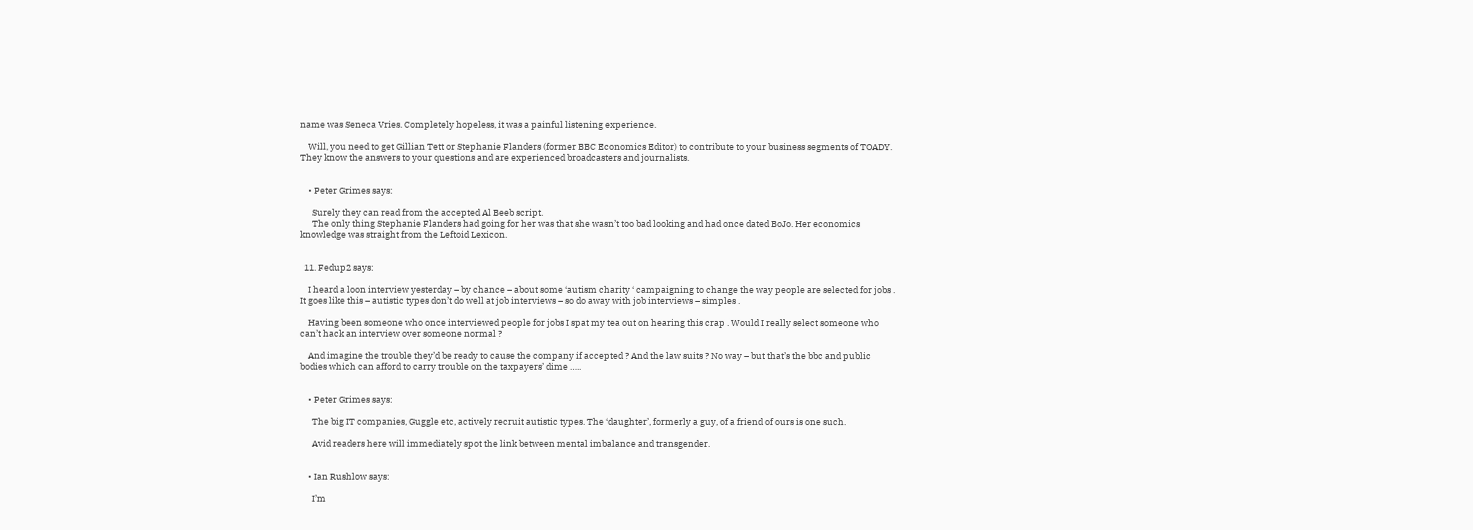name was Seneca Vries. Completely hopeless, it was a painful listening experience.

    Will, you need to get Gillian Tett or Stephanie Flanders (former BBC Economics Editor) to contribute to your business segments of TOADY. They know the answers to your questions and are experienced broadcasters and journalists.


    • Peter Grimes says:

      Surely they can read from the accepted Al Beeb script.
      The only thing Stephanie Flanders had going for her was that she wasn’t too bad looking and had once dated BoJo. Her economics knowledge was straight from the Leftoid Lexicon.


  11. Fedup2 says:

    I heard a loon interview yesterday – by chance – about some ‘autism charity ‘ campaigning to change the way people are selected for jobs . It goes like this – autistic types don’t do well at job interviews – so do away with job interviews – simples .

    Having been someone who once interviewed people for jobs I spat my tea out on hearing this crap . Would I really select someone who can’t hack an interview over someone normal ?

    And imagine the trouble they’d be ready to cause the company if accepted ? And the law suits ? No way – but that’s the bbc and public bodies which can afford to carry trouble on the taxpayers’ dime …..


    • Peter Grimes says:

      The big IT companies, Guggle etc, actively recruit autistic types. The ‘daughter’, formerly a guy, of a friend of ours is one such.

      Avid readers here will immediately spot the link between mental imbalance and transgender.


    • Ian Rushlow says:

      I’m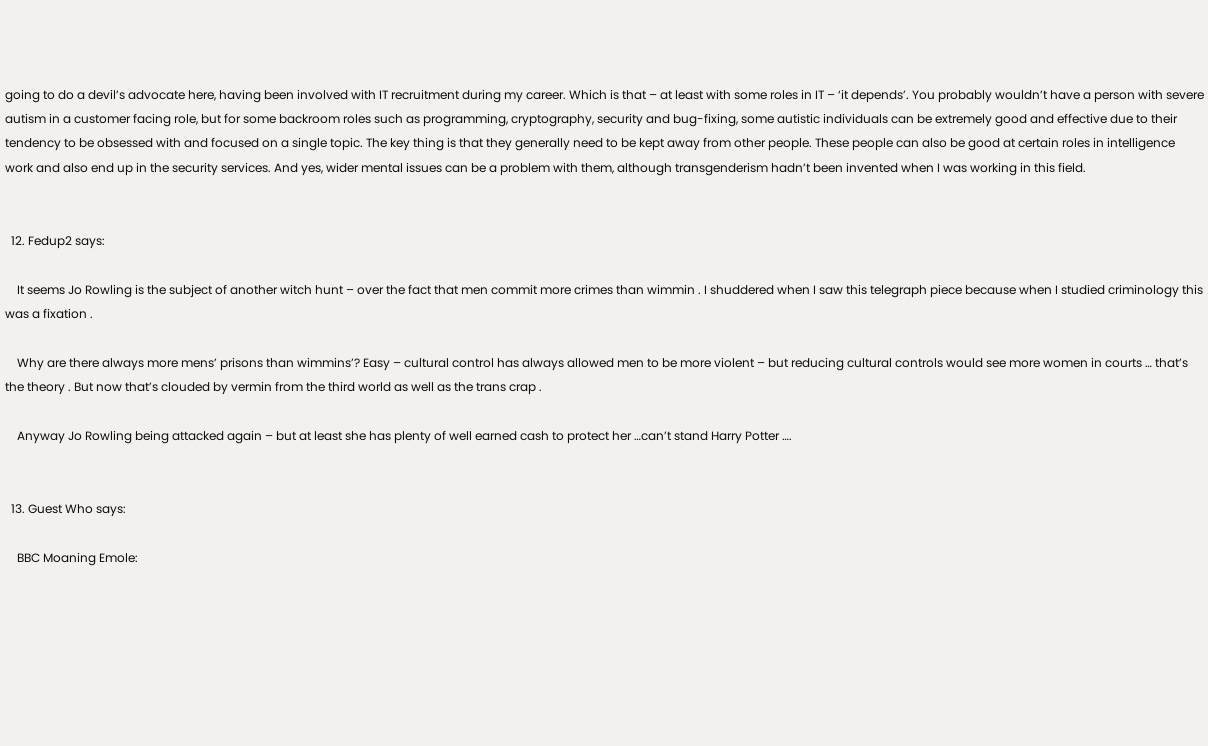going to do a devil’s advocate here, having been involved with IT recruitment during my career. Which is that – at least with some roles in IT – ‘it depends’. You probably wouldn’t have a person with severe autism in a customer facing role, but for some backroom roles such as programming, cryptography, security and bug-fixing, some autistic individuals can be extremely good and effective due to their tendency to be obsessed with and focused on a single topic. The key thing is that they generally need to be kept away from other people. These people can also be good at certain roles in intelligence work and also end up in the security services. And yes, wider mental issues can be a problem with them, although transgenderism hadn’t been invented when I was working in this field.


  12. Fedup2 says:

    It seems Jo Rowling is the subject of another witch hunt – over the fact that men commit more crimes than wimmin . I shuddered when I saw this telegraph piece because when I studied criminology this was a fixation .

    Why are there always more mens’ prisons than wimmins’? Easy – cultural control has always allowed men to be more violent – but reducing cultural controls would see more women in courts … that’s the theory . But now that’s clouded by vermin from the third world as well as the trans crap .

    Anyway Jo Rowling being attacked again – but at least she has plenty of well earned cash to protect her …can’t stand Harry Potter ….


  13. Guest Who says:

    BBC Moaning Emole: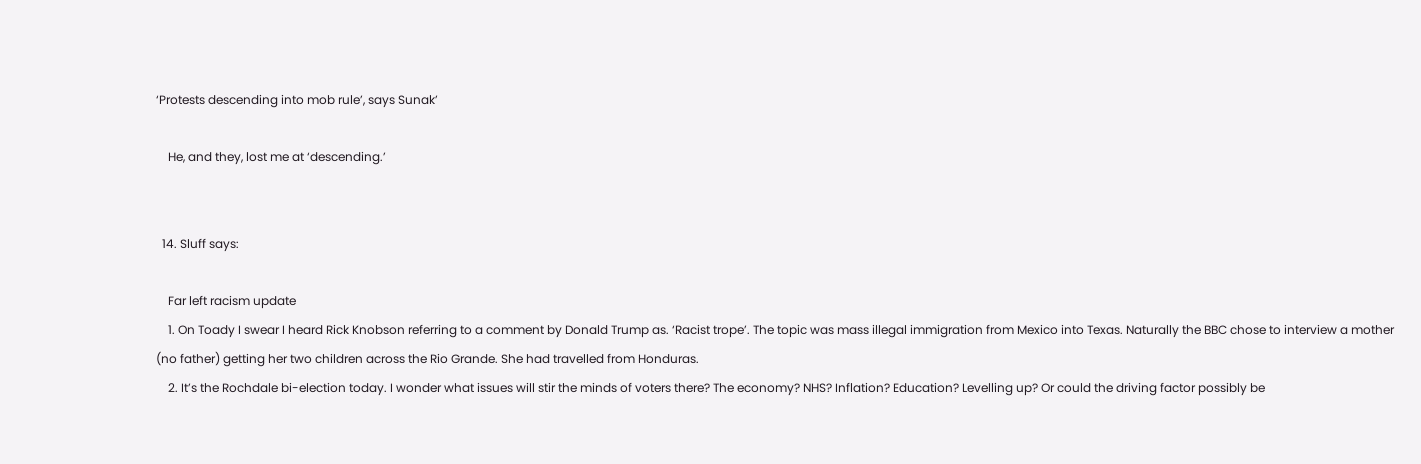‘Protests descending into mob rule’, says Sunak’

    He, and they, lost me at ‘descending.’


  14. Sluff says:

    Far left racism update
    1. On Toady I swear I heard Rick Knobson referring to a comment by Donald Trump as. ‘Racist trope’. The topic was mass illegal immigration from Mexico into Texas. Naturally the BBC chose to interview a mother (no father) getting her two children across the Rio Grande. She had travelled from Honduras.
    2. It’s the Rochdale bi-election today. I wonder what issues will stir the minds of voters there? The economy? NHS? Inflation? Education? Levelling up? Or could the driving factor possibly be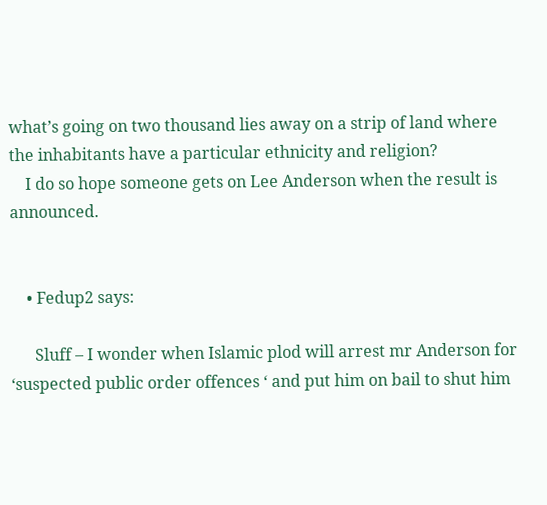what’s going on two thousand lies away on a strip of land where the inhabitants have a particular ethnicity and religion?
    I do so hope someone gets on Lee Anderson when the result is announced.


    • Fedup2 says:

      Sluff – I wonder when Islamic plod will arrest mr Anderson for ‘suspected public order offences ‘ and put him on bail to shut him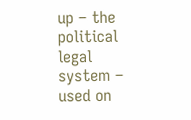up – the political legal system – used on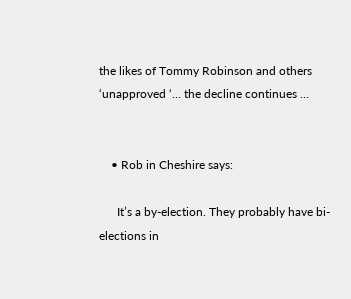the likes of Tommy Robinson and others ‘unapproved ‘… the decline continues …


    • Rob in Cheshire says:

      It’s a by-election. They probably have bi-elections in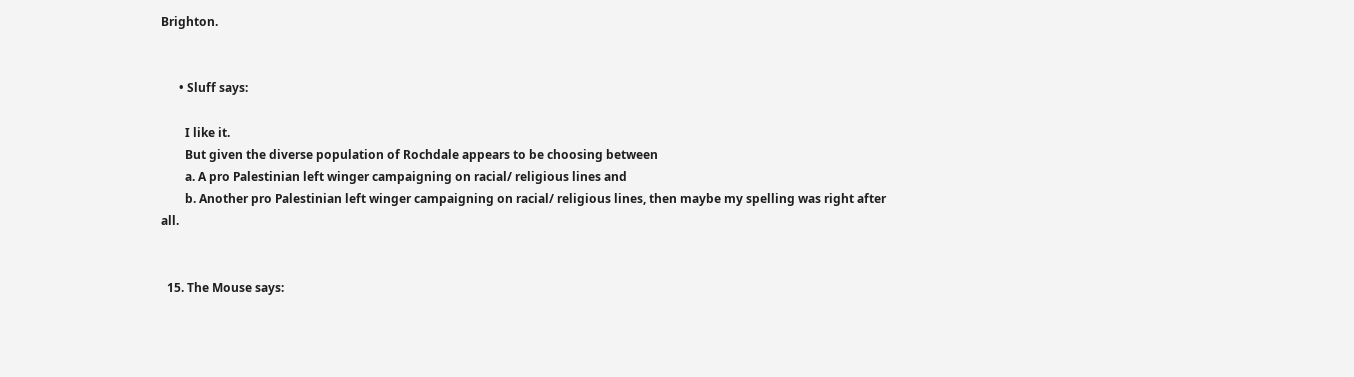Brighton.


      • Sluff says:

        I like it.
        But given the diverse population of Rochdale appears to be choosing between
        a. A pro Palestinian left winger campaigning on racial/ religious lines and
        b. Another pro Palestinian left winger campaigning on racial/ religious lines, then maybe my spelling was right after all.


  15. The Mouse says: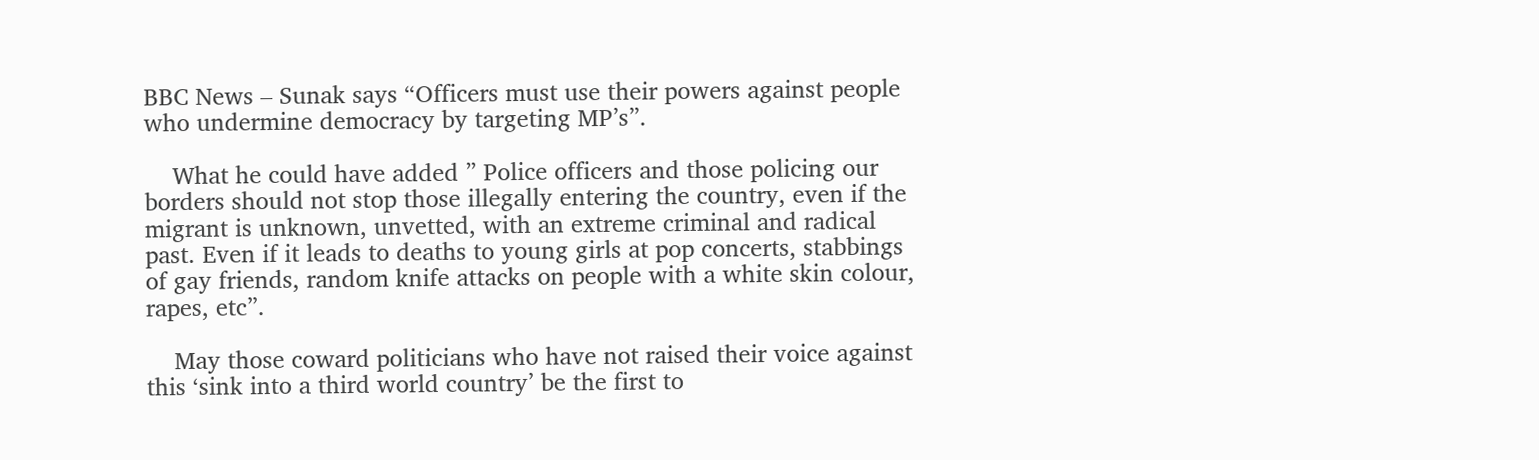BBC News – Sunak says “Officers must use their powers against people who undermine democracy by targeting MP’s”.

    What he could have added ” Police officers and those policing our borders should not stop those illegally entering the country, even if the migrant is unknown, unvetted, with an extreme criminal and radical past. Even if it leads to deaths to young girls at pop concerts, stabbings of gay friends, random knife attacks on people with a white skin colour, rapes, etc”.

    May those coward politicians who have not raised their voice against this ‘sink into a third world country’ be the first to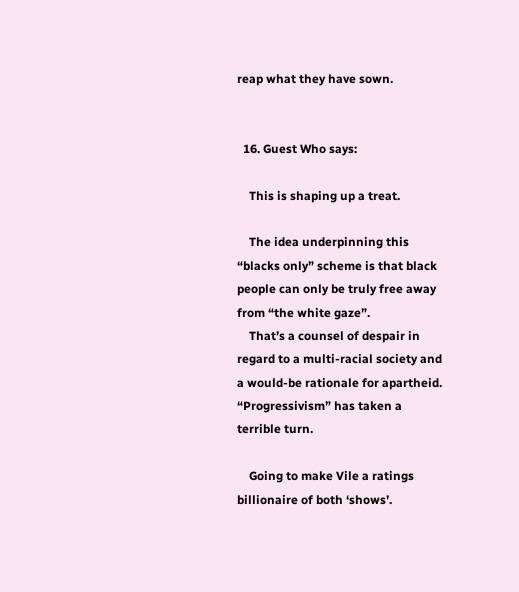reap what they have sown.


  16. Guest Who says:

    This is shaping up a treat.

    The idea underpinning this “blacks only” scheme is that black people can only be truly free away from “the white gaze”.
    That’s a counsel of despair in regard to a multi-racial society and a would-be rationale for apartheid. “Progressivism” has taken a terrible turn.

    Going to make Vile a ratings billionaire of both ‘shows’.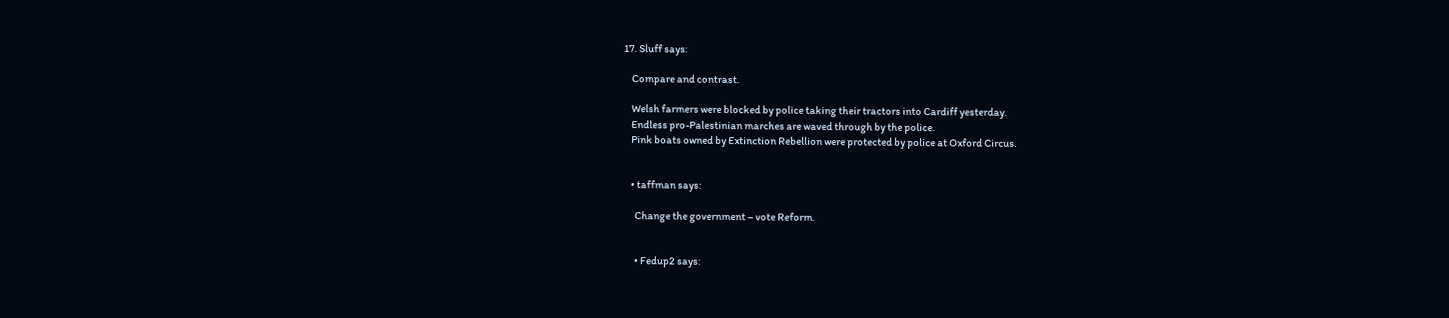17. Sluff says:

    Compare and contrast.

    Welsh farmers were blocked by police taking their tractors into Cardiff yesterday.
    Endless pro-Palestinian marches are waved through by the police.
    Pink boats owned by Extinction Rebellion were protected by police at Oxford Circus.


    • taffman says:

      Change the government – vote Reform.


      • Fedup2 says: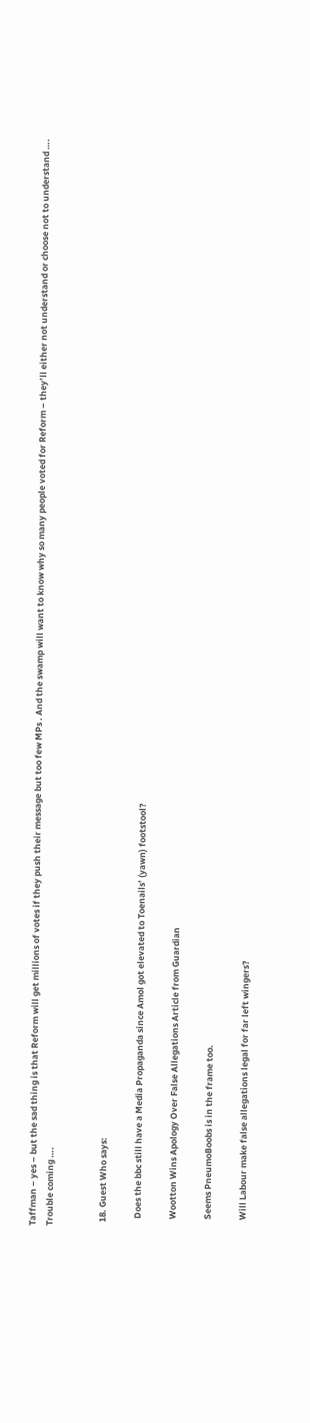Taffman – yes – but the sad thing is that Reform will get millions of votes if they push their message but too few MPs . And the swamp will want to know why so many people voted for Reform – they’ll either not understand or choose not to understand …. Trouble coming ….


  18. Guest Who says:

    Does the bbc still have a Media Propaganda since Amol got elevated to Toenails’ (yawn) footstool?

    Wootton Wins Apology Over False Allegations Article from Guardian

    Seems PneumoBoobs is in the frame too.

    Will Labour make false allegations legal for far left wingers?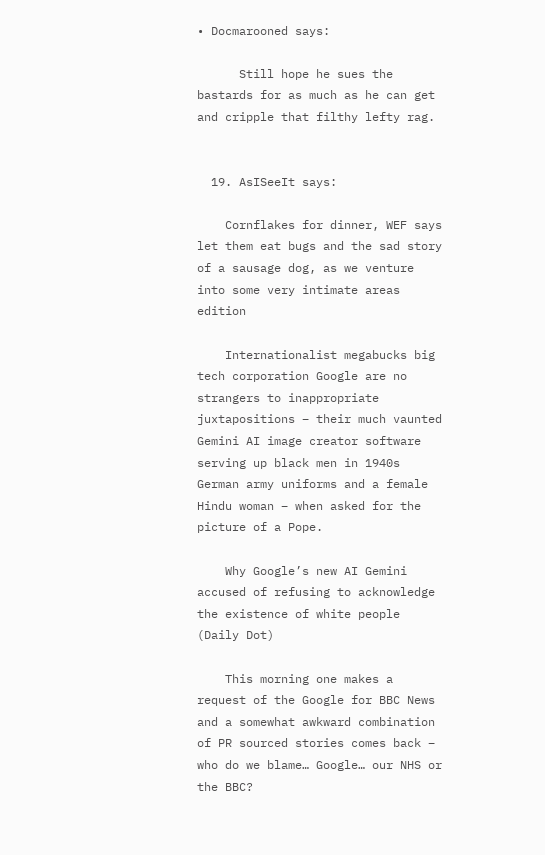• Docmarooned says:

      Still hope he sues the bastards for as much as he can get and cripple that filthy lefty rag.


  19. AsISeeIt says:

    Cornflakes for dinner, WEF says let them eat bugs and the sad story of a sausage dog, as we venture into some very intimate areas edition

    Internationalist megabucks big tech corporation Google are no strangers to inappropriate juxtapositions – their much vaunted Gemini AI image creator software serving up black men in 1940s German army uniforms and a female Hindu woman – when asked for the picture of a Pope.

    Why Google’s new AI Gemini accused of refusing to acknowledge the existence of white people (Daily Dot)

    This morning one makes a request of the Google for BBC News and a somewhat awkward combination of PR sourced stories comes back – who do we blame… Google… our NHS or the BBC?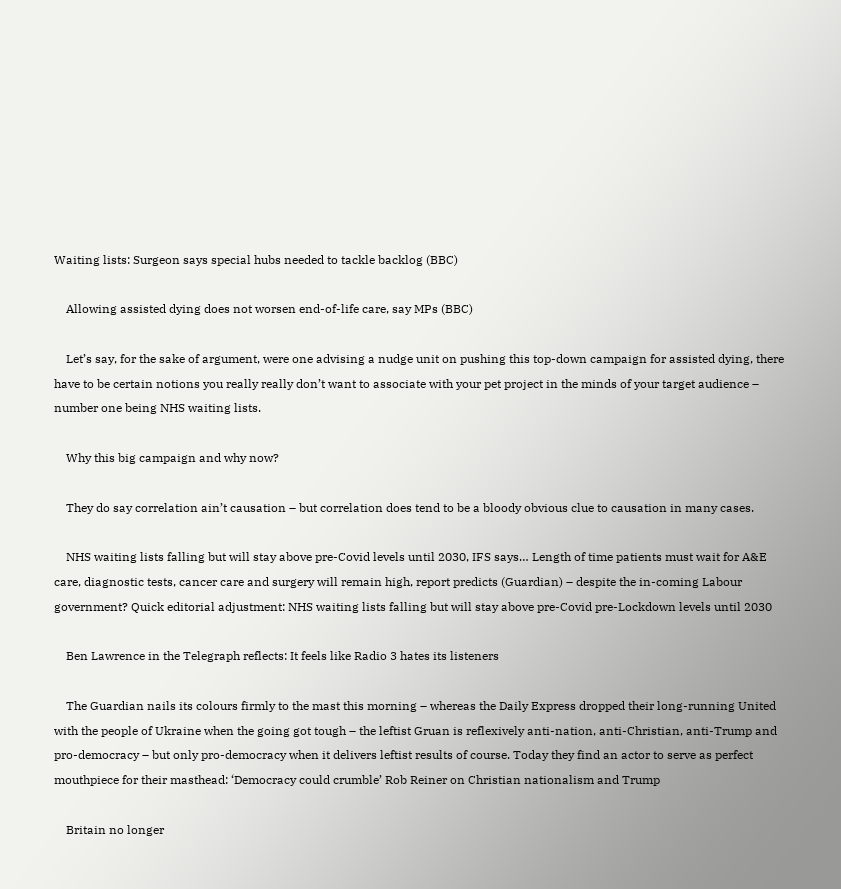Waiting lists: Surgeon says special hubs needed to tackle backlog (BBC)

    Allowing assisted dying does not worsen end-of-life care, say MPs (BBC)

    Let’s say, for the sake of argument, were one advising a nudge unit on pushing this top-down campaign for assisted dying, there have to be certain notions you really really don’t want to associate with your pet project in the minds of your target audience – number one being NHS waiting lists.

    Why this big campaign and why now?

    They do say correlation ain’t causation – but correlation does tend to be a bloody obvious clue to causation in many cases.

    NHS waiting lists falling but will stay above pre-Covid levels until 2030, IFS says… Length of time patients must wait for A&E care, diagnostic tests, cancer care and surgery will remain high, report predicts (Guardian) – despite the in-coming Labour government? Quick editorial adjustment: NHS waiting lists falling but will stay above pre-Covid pre-Lockdown levels until 2030

    Ben Lawrence in the Telegraph reflects: It feels like Radio 3 hates its listeners

    The Guardian nails its colours firmly to the mast this morning – whereas the Daily Express dropped their long-running United with the people of Ukraine when the going got tough – the leftist Gruan is reflexively anti-nation, anti-Christian, anti-Trump and pro-democracy – but only pro-democracy when it delivers leftist results of course. Today they find an actor to serve as perfect mouthpiece for their masthead: ‘Democracy could crumble’ Rob Reiner on Christian nationalism and Trump

    Britain no longer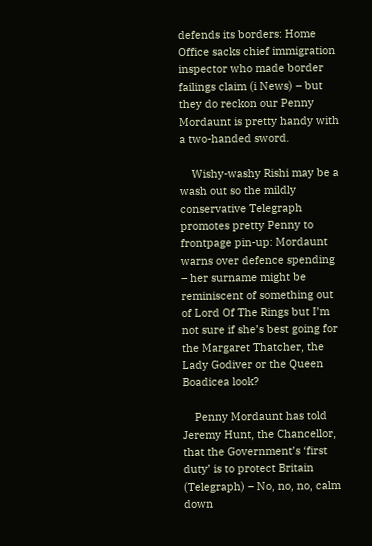defends its borders: Home Office sacks chief immigration inspector who made border failings claim (i News) – but they do reckon our Penny Mordaunt is pretty handy with a two-handed sword.

    Wishy-washy Rishi may be a wash out so the mildly conservative Telegraph promotes pretty Penny to frontpage pin-up: Mordaunt warns over defence spending – her surname might be reminiscent of something out of Lord Of The Rings but I’m not sure if she’s best going for the Margaret Thatcher, the Lady Godiver or the Queen Boadicea look?

    Penny Mordaunt has told Jeremy Hunt, the Chancellor, that the Government’s ‘first duty’ is to protect Britain (Telegraph) – No, no, no, calm down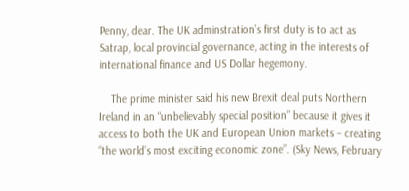Penny, dear. The UK adminstration’s first duty is to act as Satrap, local provincial governance, acting in the interests of international finance and US Dollar hegemony.

    The prime minister said his new Brexit deal puts Northern Ireland in an “unbelievably special position” because it gives it access to both the UK and European Union markets – creating “the world’s most exciting economic zone”. (Sky News, February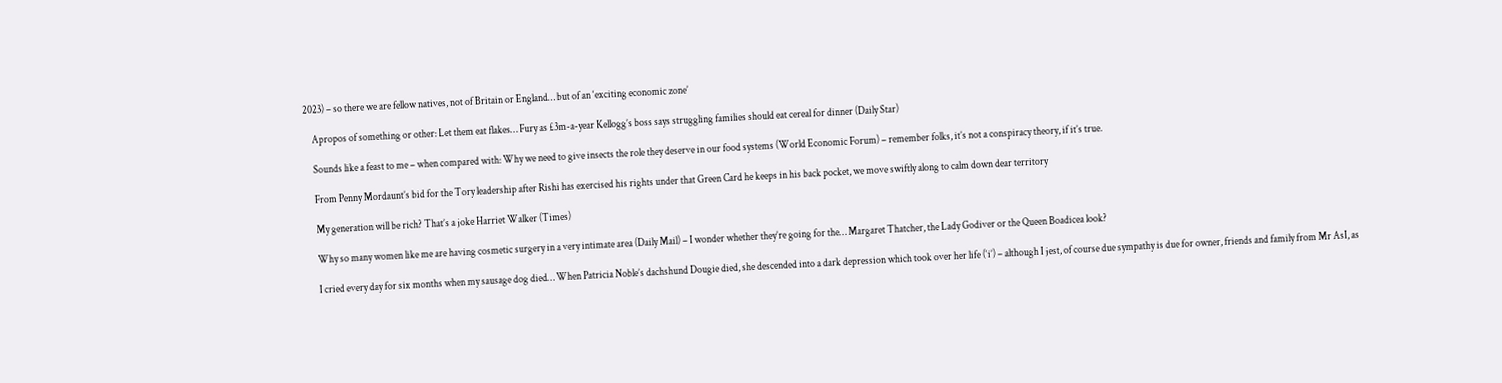2023) – so there we are fellow natives, not of Britain or England… but of an ‘exciting economic zone’

    Apropos of something or other: Let them eat flakes… Fury as £3m-a-year Kellogg’s boss says struggling families should eat cereal for dinner (Daily Star)

    Sounds like a feast to me – when compared with: Why we need to give insects the role they deserve in our food systems (World Economic Forum) – remember folks, it’s not a conspiracy theory, if it’s true.

    From Penny Mordaunt’s bid for the Tory leadership after Rishi has exercised his rights under that Green Card he keeps in his back pocket, we move swiftly along to calm down dear territory

    My generation will be rich? That’s a joke Harriet Walker (Times)

    Why so many women like me are having cosmetic surgery in a very intimate area (Daily Mail) – I wonder whether they’re going for the… Margaret Thatcher, the Lady Godiver or the Queen Boadicea look?

    I cried every day for six months when my sausage dog died… When Patricia Noble’s dachshund Dougie died, she descended into a dark depression which took over her life (‘i’) – although I jest, of course due sympathy is due for owner, friends and family from Mr AsI, as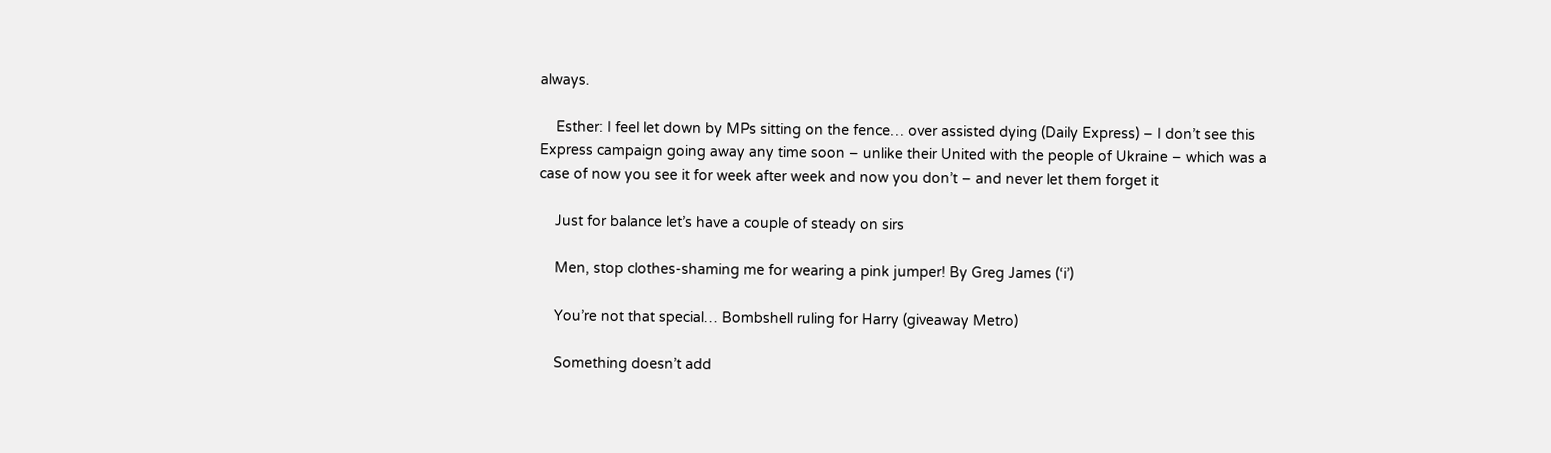always.

    Esther: I feel let down by MPs sitting on the fence… over assisted dying (Daily Express) – I don’t see this Express campaign going away any time soon – unlike their United with the people of Ukraine – which was a case of now you see it for week after week and now you don’t – and never let them forget it

    Just for balance let’s have a couple of steady on sirs

    Men, stop clothes-shaming me for wearing a pink jumper! By Greg James (‘i’)

    You’re not that special… Bombshell ruling for Harry (giveaway Metro)

    Something doesn’t add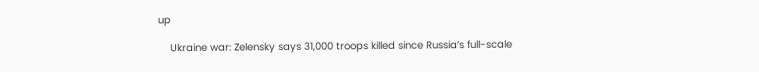up

    Ukraine war: Zelensky says 31,000 troops killed since Russia’s full-scale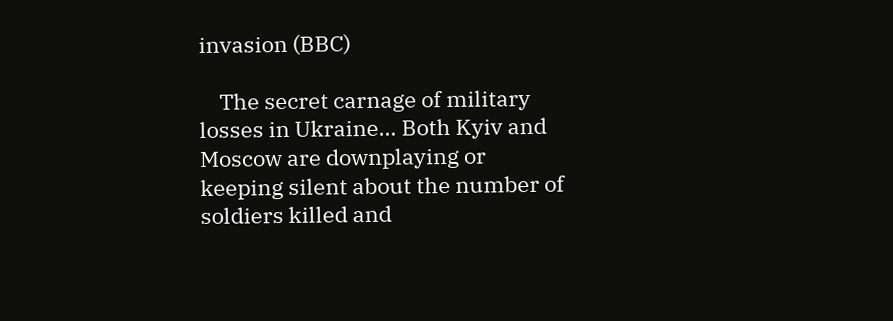invasion (BBC)

    The secret carnage of military losses in Ukraine… Both Kyiv and Moscow are downplaying or keeping silent about the number of soldiers killed and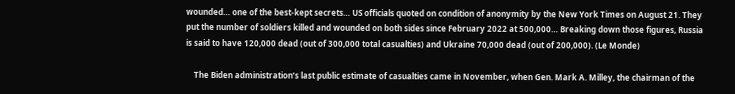wounded… one of the best-kept secrets… US officials quoted on condition of anonymity by the New York Times on August 21. They put the number of soldiers killed and wounded on both sides since February 2022 at 500,000… Breaking down those figures, Russia is said to have 120,000 dead (out of 300,000 total casualties) and Ukraine 70,000 dead (out of 200,000). (Le Monde)

    The Biden administration’s last public estimate of casualties came in November, when Gen. Mark A. Milley, the chairman of the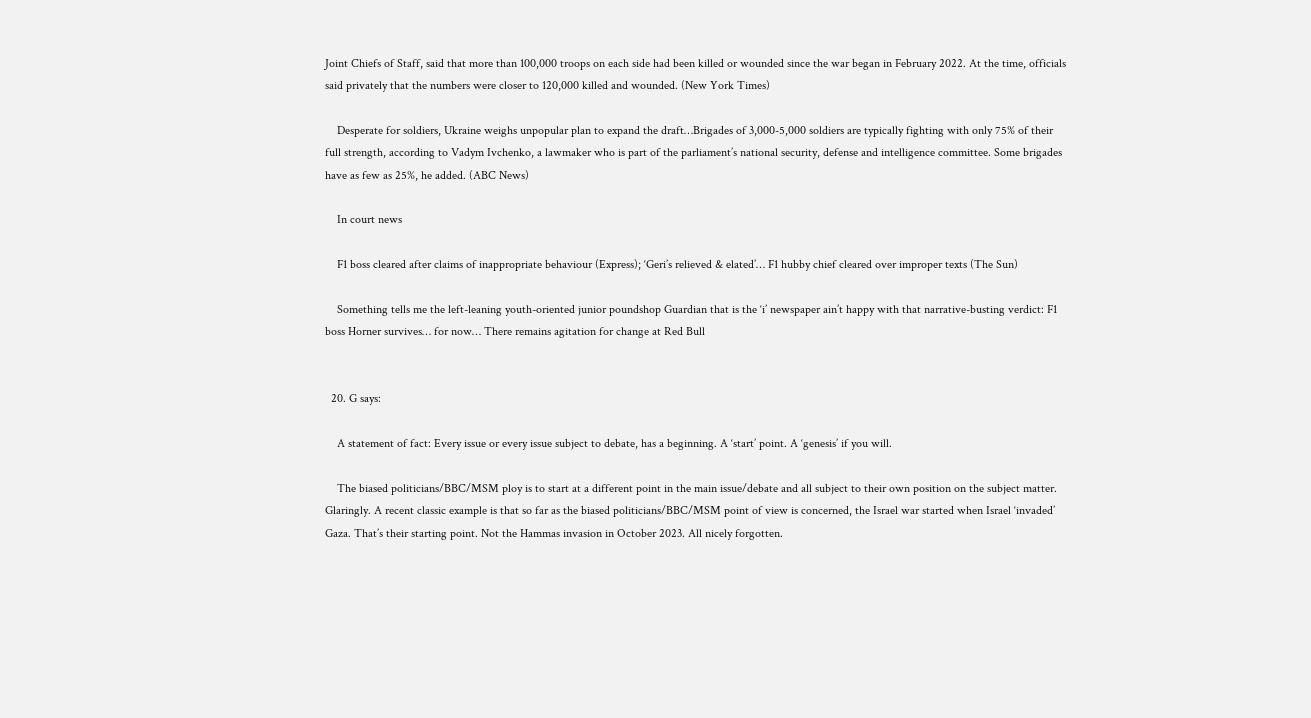Joint Chiefs of Staff, said that more than 100,000 troops on each side had been killed or wounded since the war began in February 2022. At the time, officials said privately that the numbers were closer to 120,000 killed and wounded. (New York Times)

    Desperate for soldiers, Ukraine weighs unpopular plan to expand the draft…Brigades of 3,000-5,000 soldiers are typically fighting with only 75% of their full strength, according to Vadym Ivchenko, a lawmaker who is part of the parliament’s national security, defense and intelligence committee. Some brigades have as few as 25%, he added. (ABC News)

    In court news

    F1 boss cleared after claims of inappropriate behaviour (Express); ‘Geri’s relieved & elated’… F1 hubby chief cleared over improper texts (The Sun)

    Something tells me the left-leaning youth-oriented junior poundshop Guardian that is the ‘i’ newspaper ain’t happy with that narrative-busting verdict: F1 boss Horner survives… for now… There remains agitation for change at Red Bull


  20. G says:

    A statement of fact: Every issue or every issue subject to debate, has a beginning. A ‘start’ point. A ‘genesis’ if you will.

    The biased politicians/BBC/MSM ploy is to start at a different point in the main issue/debate and all subject to their own position on the subject matter. Glaringly. A recent classic example is that so far as the biased politicians/BBC/MSM point of view is concerned, the Israel war started when Israel ‘invaded’ Gaza. That’s their starting point. Not the Hammas invasion in October 2023. All nicely forgotten.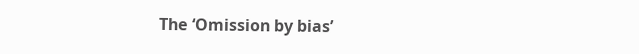The ‘Omission by bias’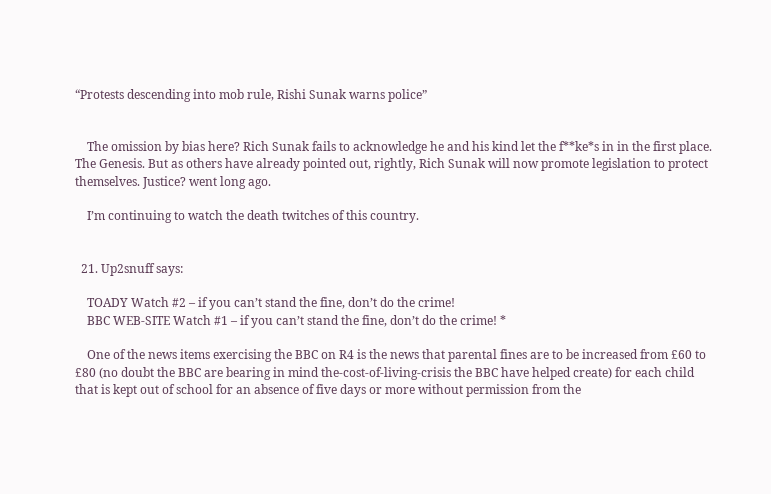“Protests descending into mob rule, Rishi Sunak warns police”


    The omission by bias here? Rich Sunak fails to acknowledge he and his kind let the f**ke*s in in the first place. The Genesis. But as others have already pointed out, rightly, Rich Sunak will now promote legislation to protect themselves. Justice? went long ago.

    I’m continuing to watch the death twitches of this country.


  21. Up2snuff says:

    TOADY Watch #2 – if you can’t stand the fine, don’t do the crime!
    BBC WEB-SITE Watch #1 – if you can’t stand the fine, don’t do the crime! *

    One of the news items exercising the BBC on R4 is the news that parental fines are to be increased from £60 to £80 (no doubt the BBC are bearing in mind the-cost-of-living-crisis the BBC have helped create) for each child that is kept out of school for an absence of five days or more without permission from the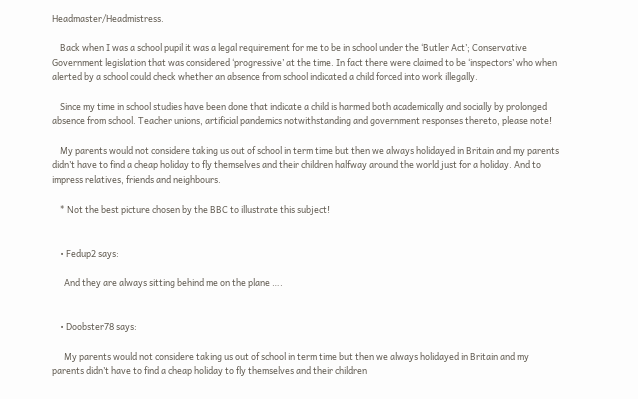Headmaster/Headmistress.

    Back when I was a school pupil it was a legal requirement for me to be in school under the ‘Butler Act’; Conservative Government legislation that was considered ‘progressive’ at the time. In fact there were claimed to be ‘inspectors’ who when alerted by a school could check whether an absence from school indicated a child forced into work illegally.

    Since my time in school studies have been done that indicate a child is harmed both academically and socially by prolonged absence from school. Teacher unions, artificial pandemics notwithstanding and government responses thereto, please note!

    My parents would not considere taking us out of school in term time but then we always holidayed in Britain and my parents didn’t have to find a cheap holiday to fly themselves and their children halfway around the world just for a holiday. And to impress relatives, friends and neighbours.

    * Not the best picture chosen by the BBC to illustrate this subject!


    • Fedup2 says:

      And they are always sitting behind me on the plane ….


    • Doobster78 says:

      My parents would not considere taking us out of school in term time but then we always holidayed in Britain and my parents didn’t have to find a cheap holiday to fly themselves and their children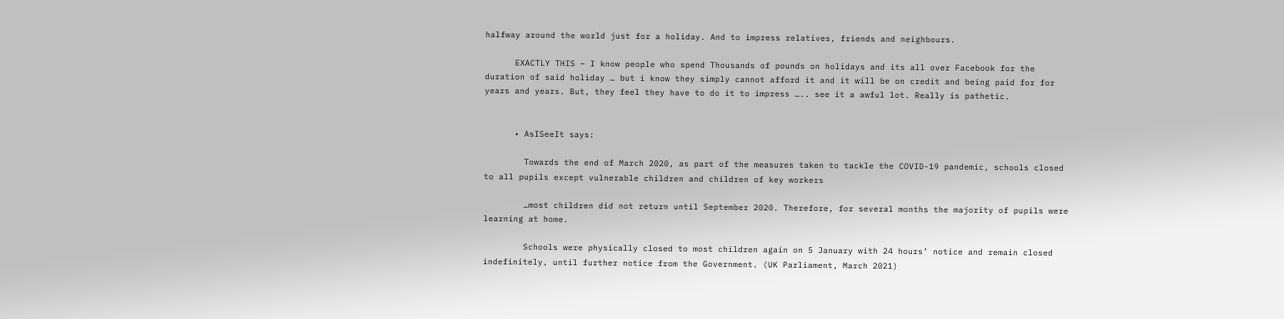halfway around the world just for a holiday. And to impress relatives, friends and neighbours.

      EXACTLY THIS – I know people who spend Thousands of pounds on holidays and its all over Facebook for the duration of said holiday … but i know they simply cannot afford it and it will be on credit and being paid for for years and years. But, they feel they have to do it to impress ….. see it a awful lot. Really is pathetic.


      • AsISeeIt says:

        Towards the end of March 2020, as part of the measures taken to tackle the COVID-19 pandemic, schools closed to all pupils except vulnerable children and children of key workers

        …most children did not return until September 2020. Therefore, for several months the majority of pupils were learning at home.

        Schools were physically closed to most children again on 5 January with 24 hours’ notice and remain closed indefinitely, until further notice from the Government. (UK Parliament, March 2021)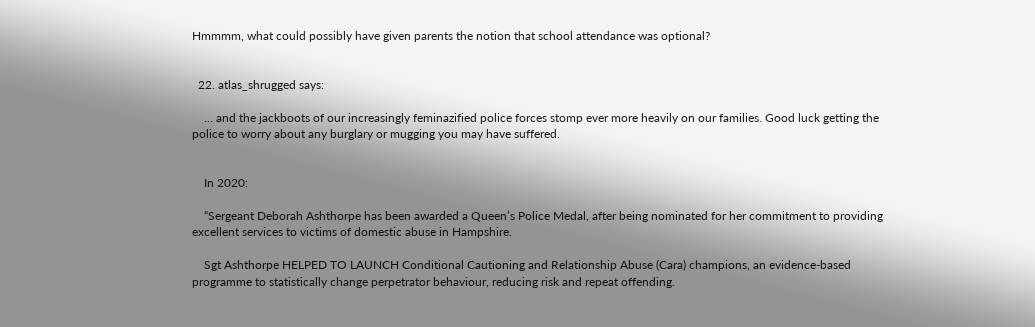Hmmmm, what could possibly have given parents the notion that school attendance was optional?


  22. atlas_shrugged says:

    … and the jackboots of our increasingly feminazified police forces stomp ever more heavily on our families. Good luck getting the police to worry about any burglary or mugging you may have suffered.


    In 2020:

    “Sergeant Deborah Ashthorpe has been awarded a Queen’s Police Medal, after being nominated for her commitment to providing excellent services to victims of domestic abuse in Hampshire.

    Sgt Ashthorpe HELPED TO LAUNCH Conditional Cautioning and Relationship Abuse (Cara) champions, an evidence-based programme to statistically change perpetrator behaviour, reducing risk and repeat offending.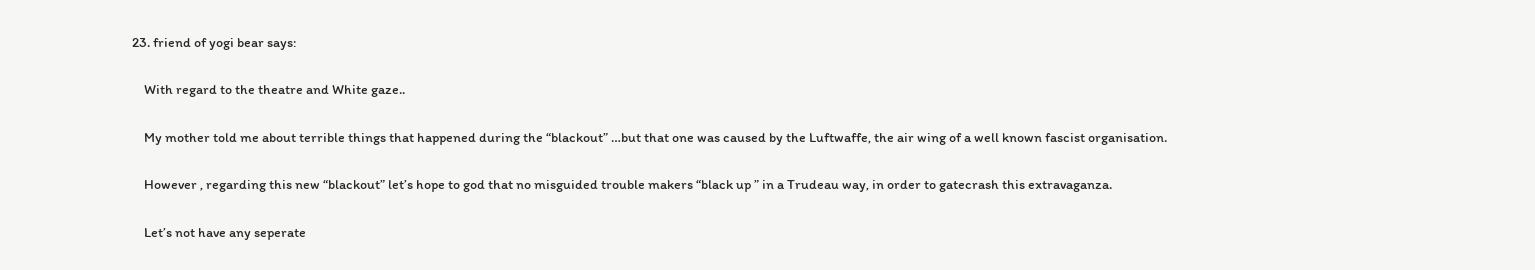23. friend of yogi bear says:

    With regard to the theatre and White gaze..

    My mother told me about terrible things that happened during the “blackout” …but that one was caused by the Luftwaffe, the air wing of a well known fascist organisation.

    However , regarding this new “blackout” let’s hope to god that no misguided trouble makers “black up ” in a Trudeau way, in order to gatecrash this extravaganza.

    Let’s not have any seperate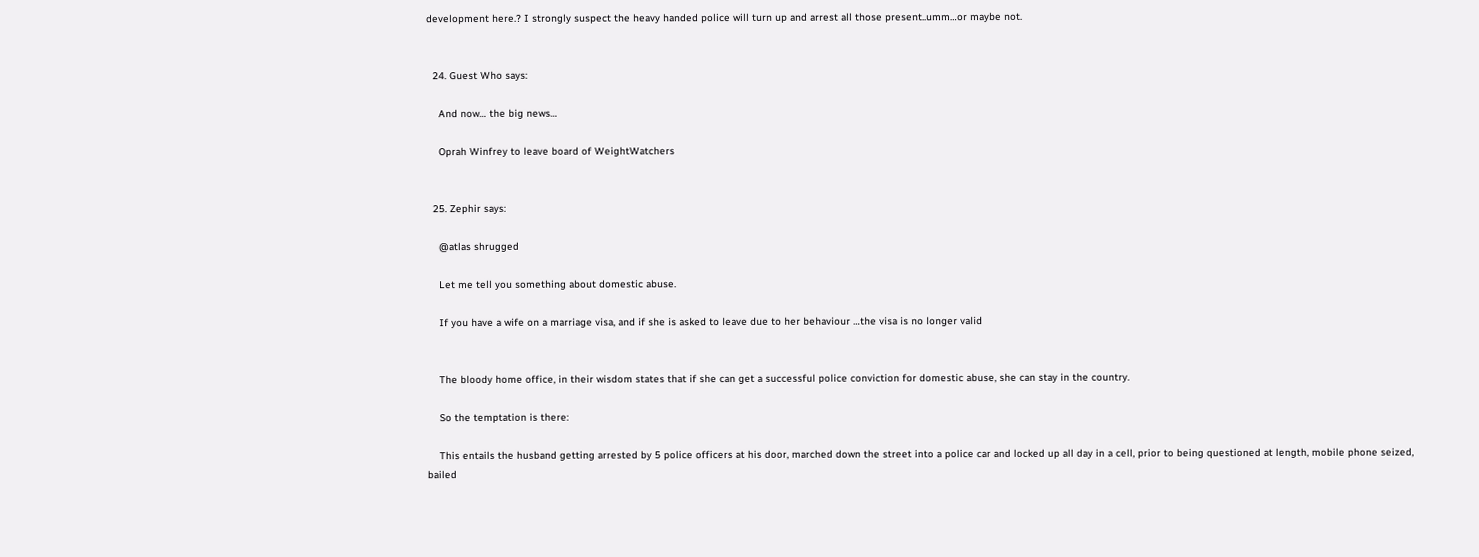development here.? I strongly suspect the heavy handed police will turn up and arrest all those present..umm…or maybe not.


  24. Guest Who says:

    And now… the big news…

    Oprah Winfrey to leave board of WeightWatchers


  25. Zephir says:

    @atlas shrugged

    Let me tell you something about domestic abuse.

    If you have a wife on a marriage visa, and if she is asked to leave due to her behaviour …the visa is no longer valid


    The bloody home office, in their wisdom states that if she can get a successful police conviction for domestic abuse, she can stay in the country.

    So the temptation is there:

    This entails the husband getting arrested by 5 police officers at his door, marched down the street into a police car and locked up all day in a cell, prior to being questioned at length, mobile phone seized, bailed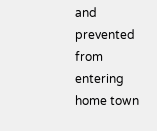and prevented from entering home town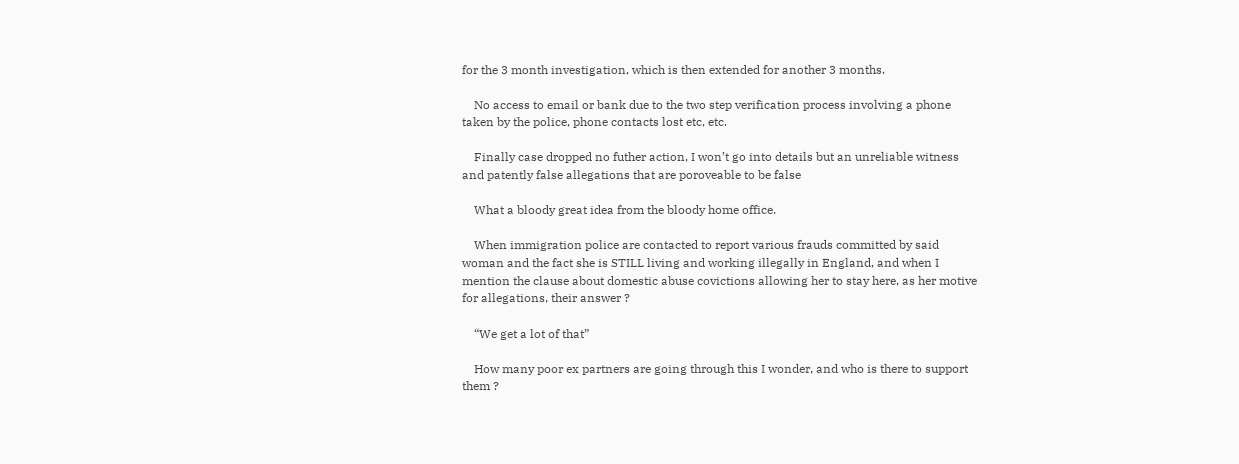for the 3 month investigation, which is then extended for another 3 months.

    No access to email or bank due to the two step verification process involving a phone taken by the police, phone contacts lost etc, etc.

    Finally case dropped no futher action, I won’t go into details but an unreliable witness and patently false allegations that are poroveable to be false

    What a bloody great idea from the bloody home office.

    When immigration police are contacted to report various frauds committed by said woman and the fact she is STILL living and working illegally in England, and when I mention the clause about domestic abuse covictions allowing her to stay here, as her motive for allegations, their answer ?

    “We get a lot of that”

    How many poor ex partners are going through this I wonder, and who is there to support them ?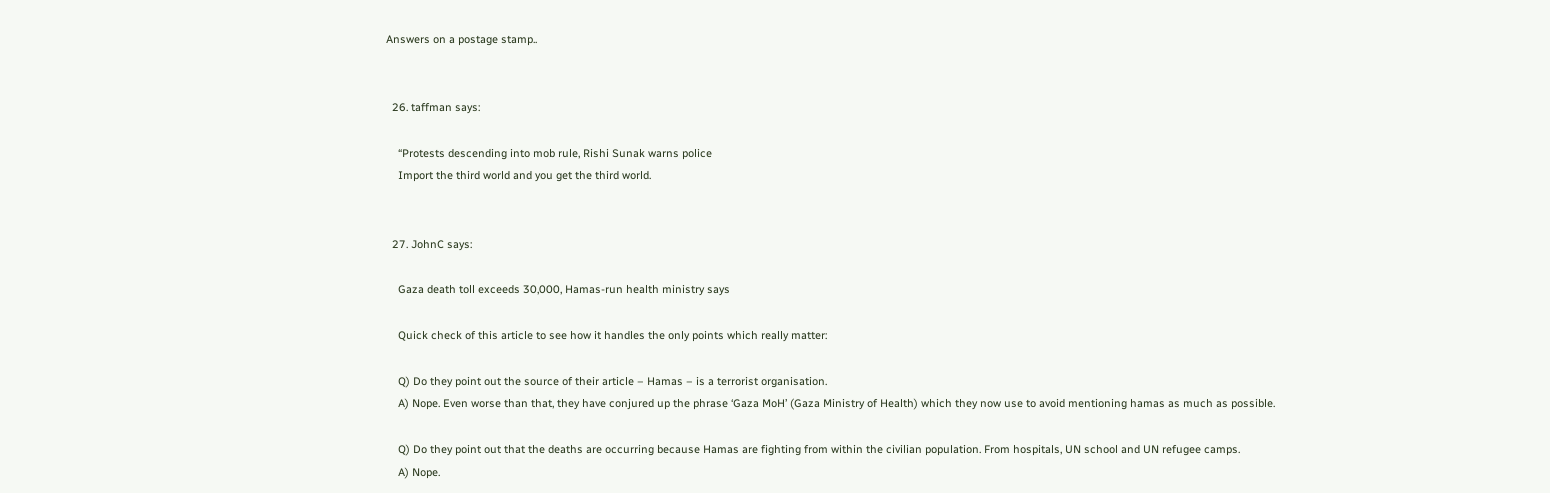Answers on a postage stamp..


  26. taffman says:

    “Protests descending into mob rule, Rishi Sunak warns police
    Import the third world and you get the third world.


  27. JohnC says:

    Gaza death toll exceeds 30,000, Hamas-run health ministry says

    Quick check of this article to see how it handles the only points which really matter:

    Q) Do they point out the source of their article – Hamas – is a terrorist organisation.
    A) Nope. Even worse than that, they have conjured up the phrase ‘Gaza MoH’ (Gaza Ministry of Health) which they now use to avoid mentioning hamas as much as possible.

    Q) Do they point out that the deaths are occurring because Hamas are fighting from within the civilian population. From hospitals, UN school and UN refugee camps.
    A) Nope.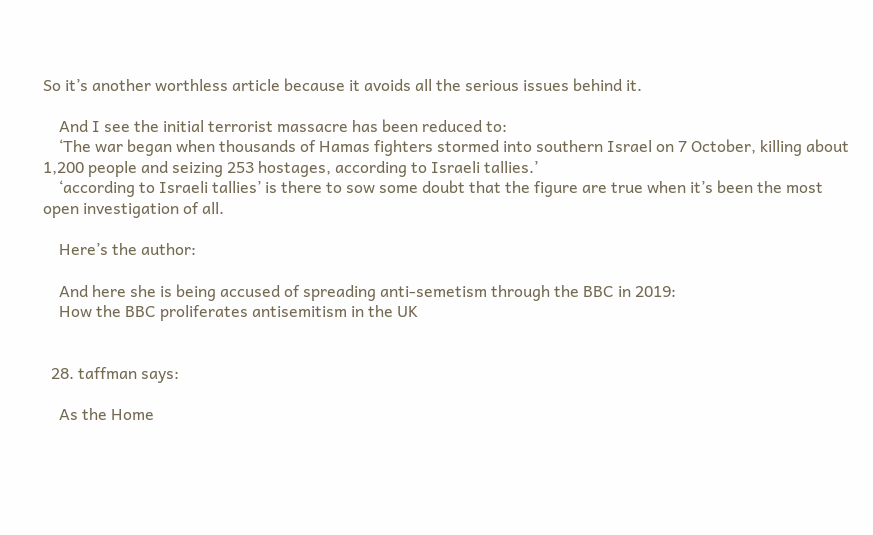So it’s another worthless article because it avoids all the serious issues behind it.

    And I see the initial terrorist massacre has been reduced to:
    ‘The war began when thousands of Hamas fighters stormed into southern Israel on 7 October, killing about 1,200 people and seizing 253 hostages, according to Israeli tallies.’
    ‘according to Israeli tallies’ is there to sow some doubt that the figure are true when it’s been the most open investigation of all.

    Here’s the author:

    And here she is being accused of spreading anti-semetism through the BBC in 2019:
    How the BBC proliferates antisemitism in the UK


  28. taffman says:

    As the Home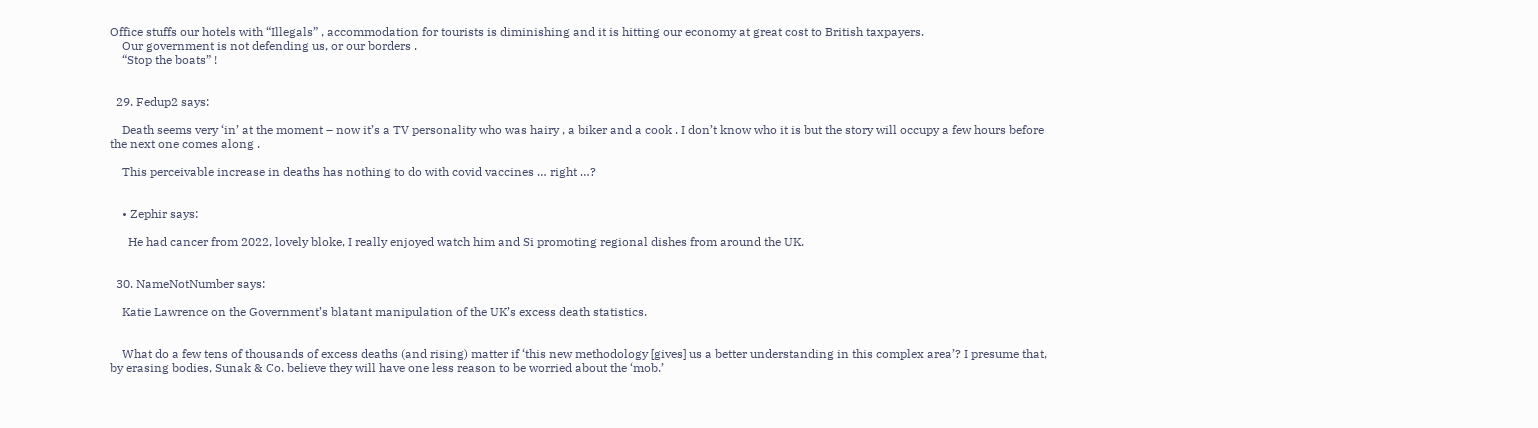Office stuffs our hotels with “Illegals” , accommodation for tourists is diminishing and it is hitting our economy at great cost to British taxpayers.
    Our government is not defending us, or our borders .
    “Stop the boats” !


  29. Fedup2 says:

    Death seems very ‘in’ at the moment – now it’s a TV personality who was hairy , a biker and a cook . I don’t know who it is but the story will occupy a few hours before the next one comes along .

    This perceivable increase in deaths has nothing to do with covid vaccines … right …?


    • Zephir says:

      He had cancer from 2022, lovely bloke, I really enjoyed watch him and Si promoting regional dishes from around the UK.


  30. NameNotNumber says:

    Katie Lawrence on the Government’s blatant manipulation of the UK’s excess death statistics.


    What do a few tens of thousands of excess deaths (and rising) matter if ‘this new methodology [gives] us a better understanding in this complex area’? I presume that, by erasing bodies, Sunak & Co. believe they will have one less reason to be worried about the ‘mob.’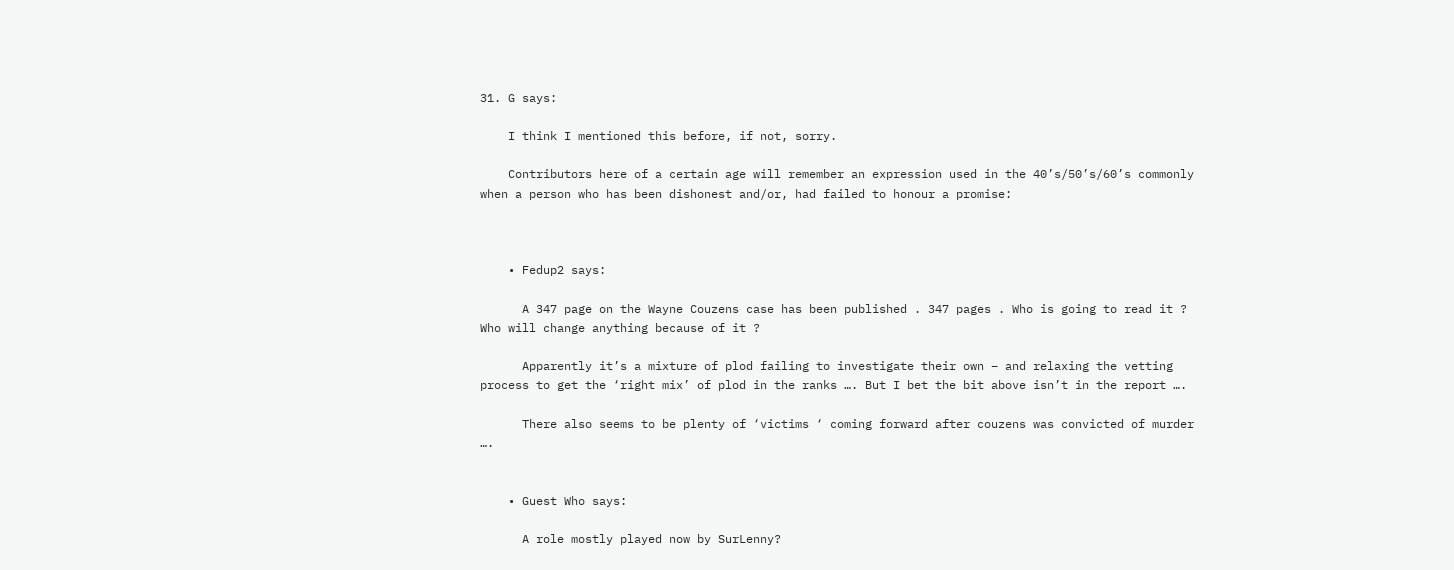31. G says:

    I think I mentioned this before, if not, sorry.

    Contributors here of a certain age will remember an expression used in the 40’s/50’s/60’s commonly when a person who has been dishonest and/or, had failed to honour a promise:



    • Fedup2 says:

      A 347 page on the Wayne Couzens case has been published . 347 pages . Who is going to read it ? Who will change anything because of it ?

      Apparently it’s a mixture of plod failing to investigate their own – and relaxing the vetting process to get the ‘right mix’ of plod in the ranks …. But I bet the bit above isn’t in the report ….

      There also seems to be plenty of ‘victims ‘ coming forward after couzens was convicted of murder ….


    • Guest Who says:

      A role mostly played now by SurLenny?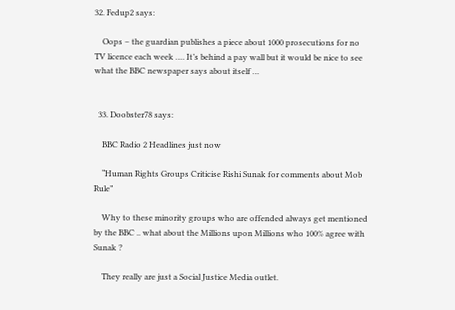32. Fedup2 says:

    Oops – the guardian publishes a piece about 1000 prosecutions for no TV licence each week …. It’s behind a pay wall but it would be nice to see what the BBC newspaper says about itself …


  33. Doobster78 says:

    BBC Radio 2 Headlines just now

    “Human Rights Groups Criticise Rishi Sunak for comments about Mob Rule”

    Why to these minority groups who are offended always get mentioned by the BBC .. what about the Millions upon Millions who 100% agree with Sunak ?

    They really are just a Social Justice Media outlet.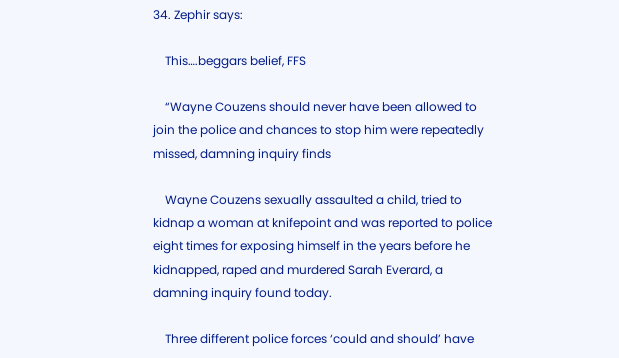34. Zephir says:

    This….beggars belief, FFS

    “Wayne Couzens should never have been allowed to join the police and chances to stop him were repeatedly missed, damning inquiry finds

    Wayne Couzens sexually assaulted a child, tried to kidnap a woman at knifepoint and was reported to police eight times for exposing himself in the years before he kidnapped, raped and murdered Sarah Everard, a damning inquiry found today.

    Three different police forces ‘could and should’ have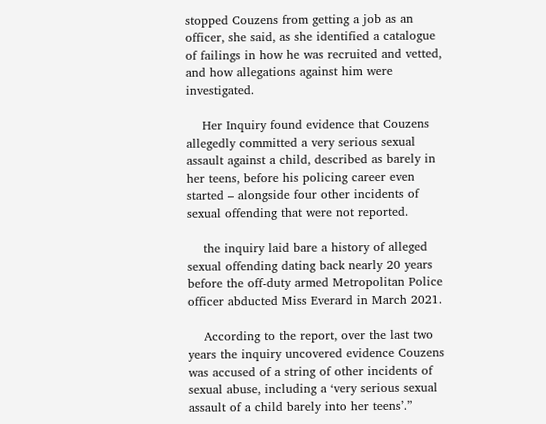stopped Couzens from getting a job as an officer, she said, as she identified a catalogue of failings in how he was recruited and vetted, and how allegations against him were investigated.

    Her Inquiry found evidence that Couzens allegedly committed a very serious sexual assault against a child, described as barely in her teens, before his policing career even started – alongside four other incidents of sexual offending that were not reported.

    the inquiry laid bare a history of alleged sexual offending dating back nearly 20 years before the off-duty armed Metropolitan Police officer abducted Miss Everard in March 2021.

    According to the report, over the last two years the inquiry uncovered evidence Couzens was accused of a string of other incidents of sexual abuse, including a ‘very serious sexual assault of a child barely into her teens’.”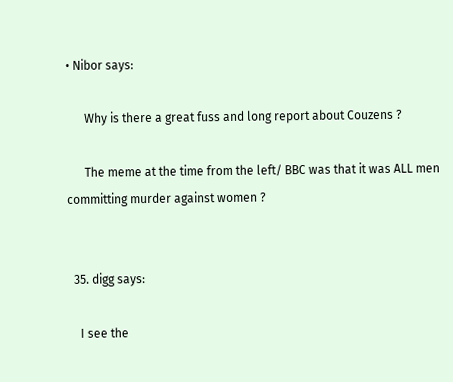• Nibor says:

      Why is there a great fuss and long report about Couzens ?

      The meme at the time from the left/ BBC was that it was ALL men committing murder against women ?


  35. digg says:

    I see the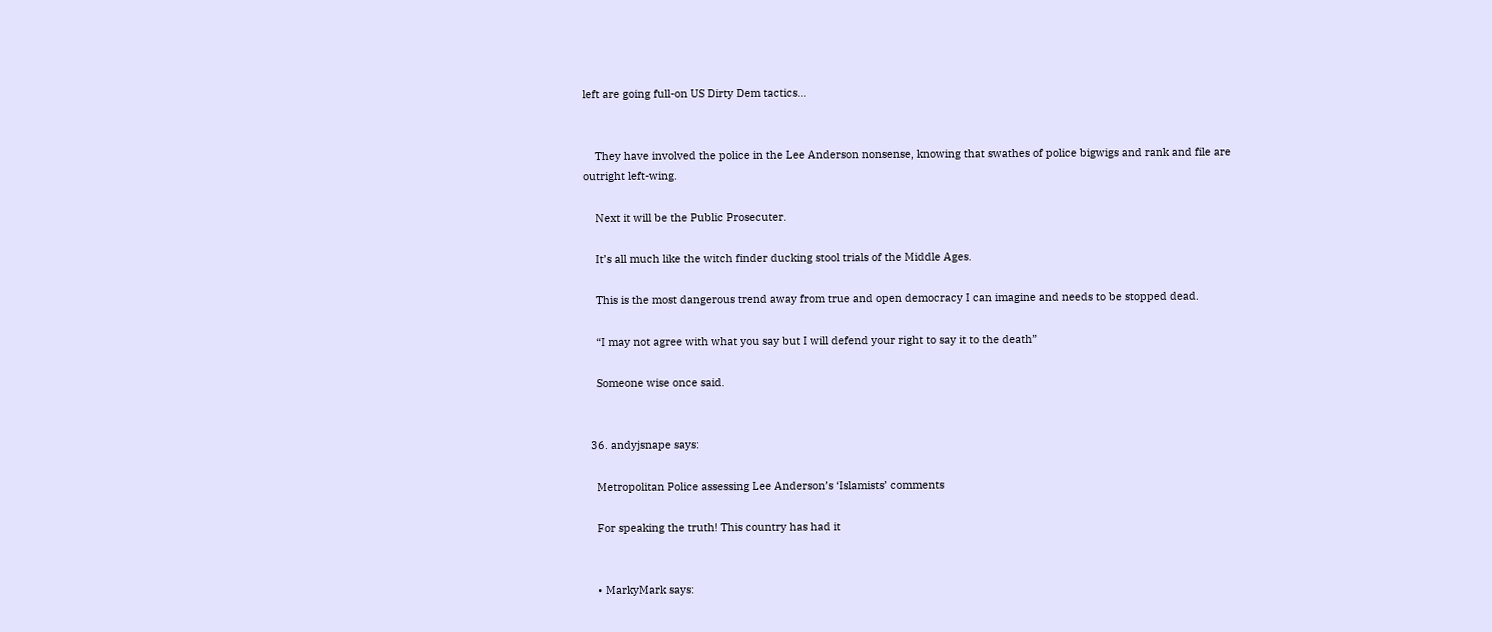left are going full-on US Dirty Dem tactics…


    They have involved the police in the Lee Anderson nonsense, knowing that swathes of police bigwigs and rank and file are outright left-wing.

    Next it will be the Public Prosecuter.

    It’s all much like the witch finder ducking stool trials of the Middle Ages.

    This is the most dangerous trend away from true and open democracy I can imagine and needs to be stopped dead.

    “I may not agree with what you say but I will defend your right to say it to the death”

    Someone wise once said.


  36. andyjsnape says:

    Metropolitan Police assessing Lee Anderson’s ‘Islamists’ comments

    For speaking the truth! This country has had it


    • MarkyMark says: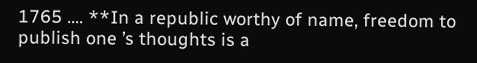1765 …. **In a republic worthy of name, freedom to publish one ’s thoughts is a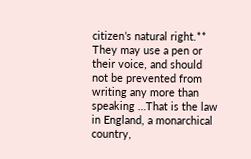citizen’s natural right.** They may use a pen or their voice, and should not be prevented from writing any more than speaking …That is the law in England, a monarchical country,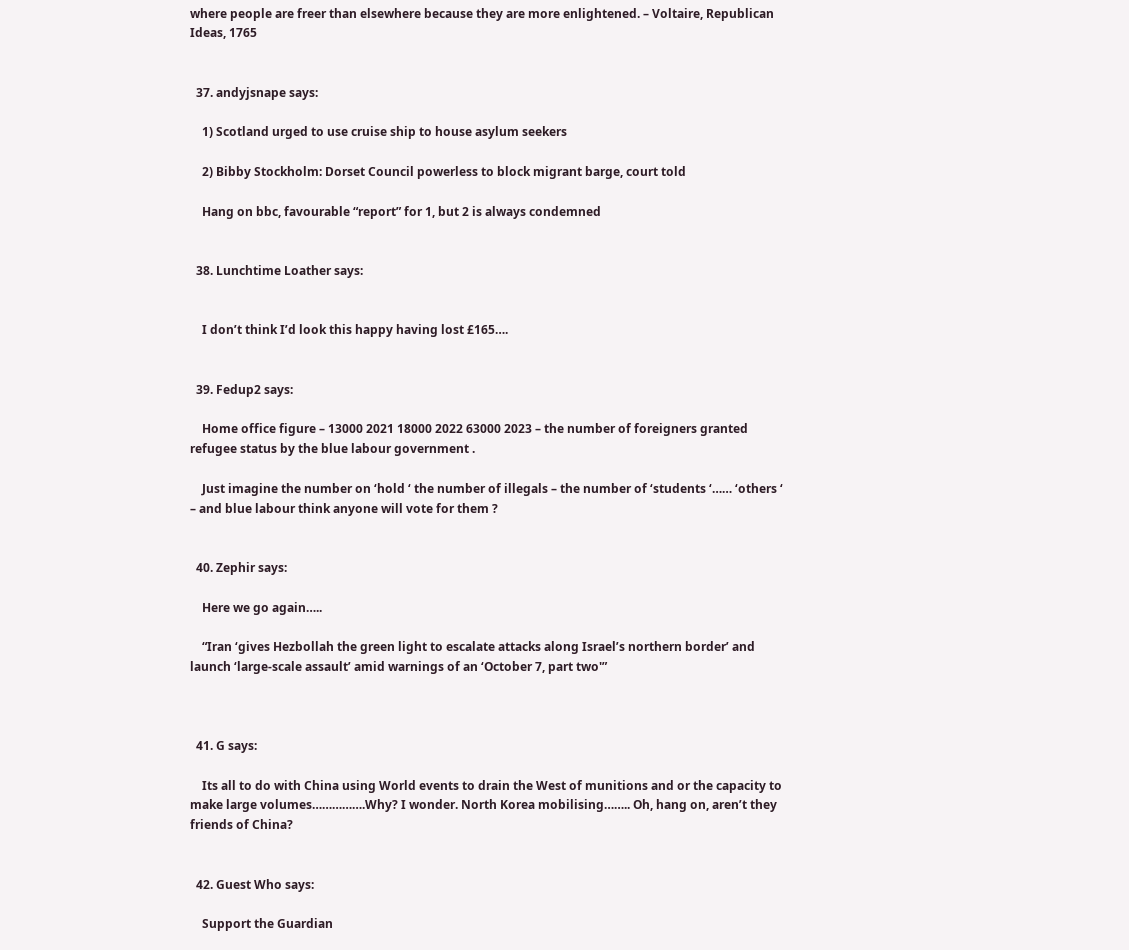where people are freer than elsewhere because they are more enlightened. – Voltaire, Republican Ideas, 1765


  37. andyjsnape says:

    1) Scotland urged to use cruise ship to house asylum seekers

    2) Bibby Stockholm: Dorset Council powerless to block migrant barge, court told

    Hang on bbc, favourable “report” for 1, but 2 is always condemned


  38. Lunchtime Loather says:


    I don’t think I’d look this happy having lost £165….


  39. Fedup2 says:

    Home office figure – 13000 2021 18000 2022 63000 2023 – the number of foreigners granted refugee status by the blue labour government .

    Just imagine the number on ‘hold ‘ the number of illegals – the number of ‘students ‘…… ‘others ‘ – and blue labour think anyone will vote for them ?


  40. Zephir says:

    Here we go again…..

    “Iran ‘gives Hezbollah the green light to escalate attacks along Israel’s northern border’ and launch ‘large-scale assault’ amid warnings of an ‘October 7, part two'”



  41. G says:

    Its all to do with China using World events to drain the West of munitions and or the capacity to make large volumes…………….Why? I wonder. North Korea mobilising…….. Oh, hang on, aren’t they friends of China?


  42. Guest Who says:

    Support the Guardian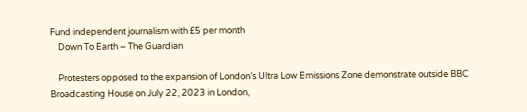Fund independent journalism with £5 per month
    Down To Earth – The Guardian

    Protesters opposed to the expansion of London’s Ultra Low Emissions Zone demonstrate outside BBC Broadcasting House on July 22, 2023 in London,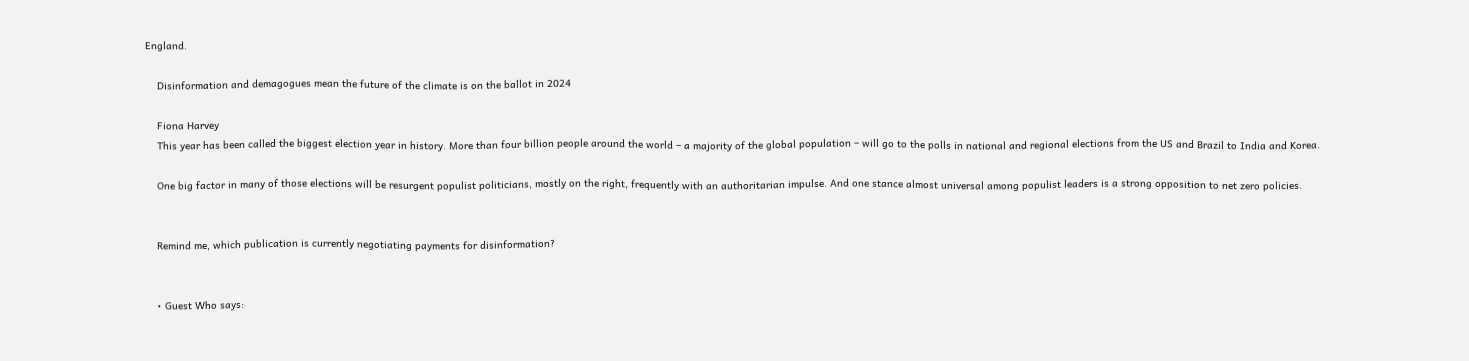England.

    Disinformation and demagogues mean the future of the climate is on the ballot in 2024

    Fiona Harvey
    This year has been called the biggest election year in history. More than four billion people around the world – a majority of the global population – will go to the polls in national and regional elections from the US and Brazil to India and Korea.

    One big factor in many of those elections will be resurgent populist politicians, mostly on the right, frequently with an authoritarian impulse. And one stance almost universal among populist leaders is a strong opposition to net zero policies.


    Remind me, which publication is currently negotiating payments for disinformation?


    • Guest Who says: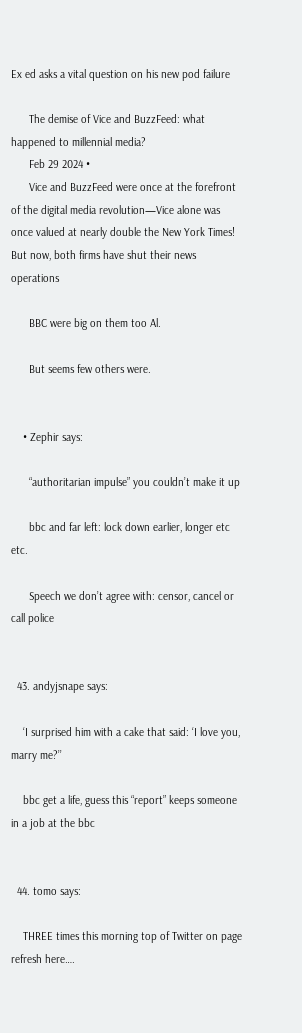Ex ed asks a vital question on his new pod failure

      The demise of Vice and BuzzFeed: what happened to millennial media?
      Feb 29 2024 •
      Vice and BuzzFeed were once at the forefront of the digital media revolution—Vice alone was once valued at nearly double the New York Times! But now, both firms have shut their news operations

      BBC were big on them too Al.

      But seems few others were.


    • Zephir says:

      “authoritarian impulse” you couldn’t make it up

      bbc and far left: lock down earlier, longer etc etc.

      Speech we don’t agree with: censor, cancel or call police


  43. andyjsnape says:

    ‘I surprised him with a cake that said: ‘I love you, marry me?’’

    bbc get a life, guess this “report” keeps someone in a job at the bbc


  44. tomo says:

    THREE times this morning top of Twitter on page refresh here….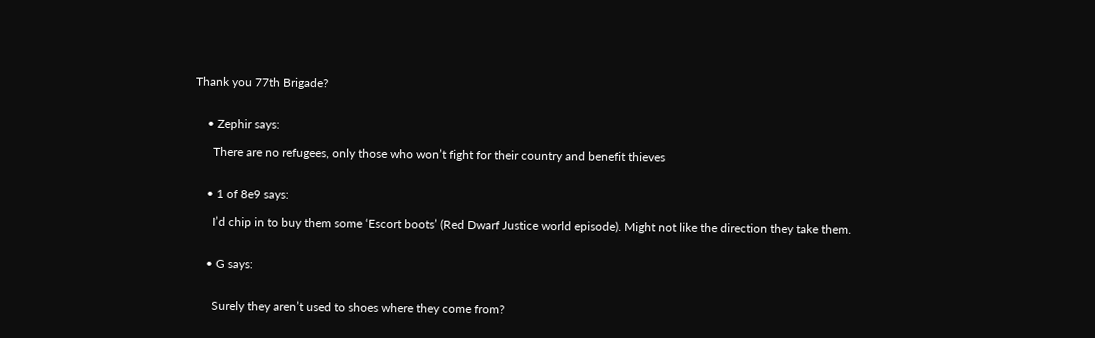Thank you 77th Brigade?


    • Zephir says:

      There are no refugees, only those who won’t fight for their country and benefit thieves


    • 1 of 8e9 says:

      I’d chip in to buy them some ‘Escort boots’ (Red Dwarf Justice world episode). Might not like the direction they take them.


    • G says:


      Surely they aren’t used to shoes where they come from?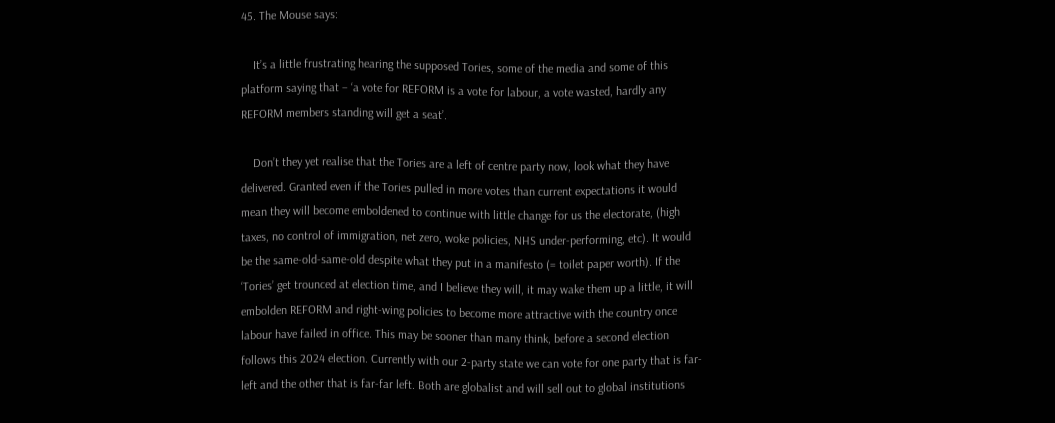45. The Mouse says:

    It’s a little frustrating hearing the supposed Tories, some of the media and some of this platform saying that – ‘a vote for REFORM is a vote for labour, a vote wasted, hardly any REFORM members standing will get a seat’.

    Don’t they yet realise that the Tories are a left of centre party now, look what they have delivered. Granted even if the Tories pulled in more votes than current expectations it would mean they will become emboldened to continue with little change for us the electorate, (high taxes, no control of immigration, net zero, woke policies, NHS under-performing, etc). It would be the same-old-same-old despite what they put in a manifesto (= toilet paper worth). If the ‘Tories’ get trounced at election time, and I believe they will, it may wake them up a little, it will embolden REFORM and right-wing policies to become more attractive with the country once labour have failed in office. This may be sooner than many think, before a second election follows this 2024 election. Currently with our 2-party state we can vote for one party that is far-left and the other that is far-far left. Both are globalist and will sell out to global institutions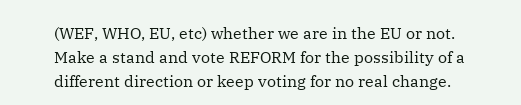(WEF, WHO, EU, etc) whether we are in the EU or not. Make a stand and vote REFORM for the possibility of a different direction or keep voting for no real change.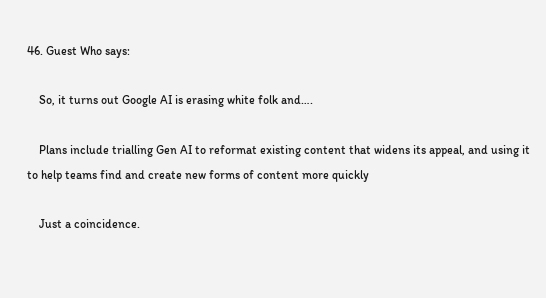46. Guest Who says:

    So, it turns out Google AI is erasing white folk and….

    Plans include trialling Gen AI to reformat existing content that widens its appeal, and using it to help teams find and create new forms of content more quickly

    Just a coincidence.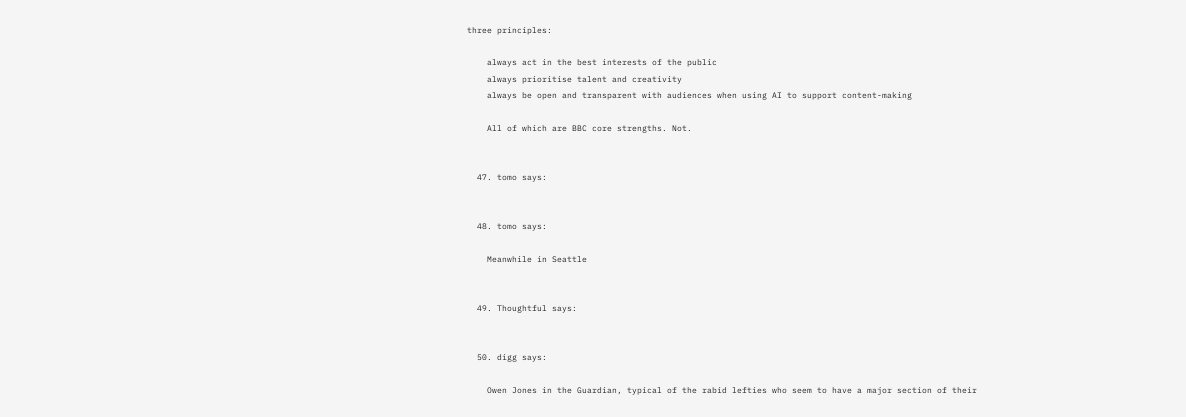three principles:

    always act in the best interests of the public
    always prioritise talent and creativity
    always be open and transparent with audiences when using AI to support content-making

    All of which are BBC core strengths. Not.


  47. tomo says:


  48. tomo says:

    Meanwhile in Seattle


  49. Thoughtful says:


  50. digg says:

    Owen Jones in the Guardian, typical of the rabid lefties who seem to have a major section of their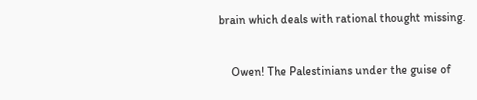brain which deals with rational thought missing.


    Owen! The Palestinians under the guise of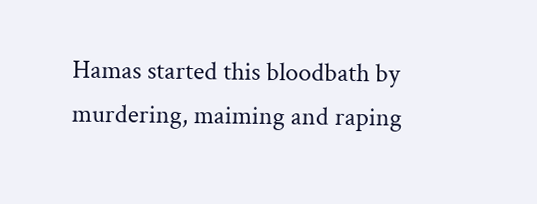Hamas started this bloodbath by murdering, maiming and raping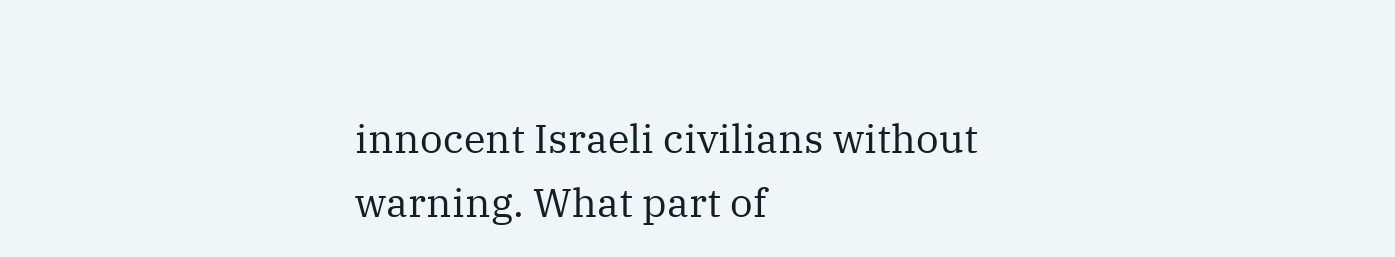innocent Israeli civilians without warning. What part of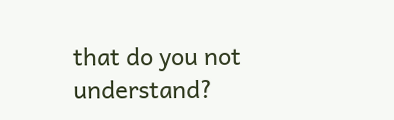that do you not understand?